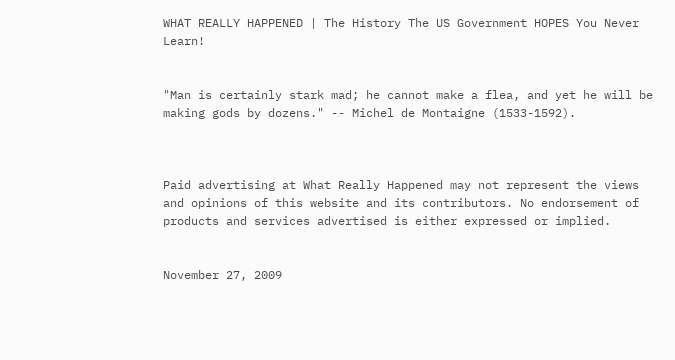WHAT REALLY HAPPENED | The History The US Government HOPES You Never Learn!


"Man is certainly stark mad; he cannot make a flea, and yet he will be making gods by dozens." -- Michel de Montaigne (1533-1592).



Paid advertising at What Really Happened may not represent the views and opinions of this website and its contributors. No endorsement of products and services advertised is either expressed or implied.


November 27, 2009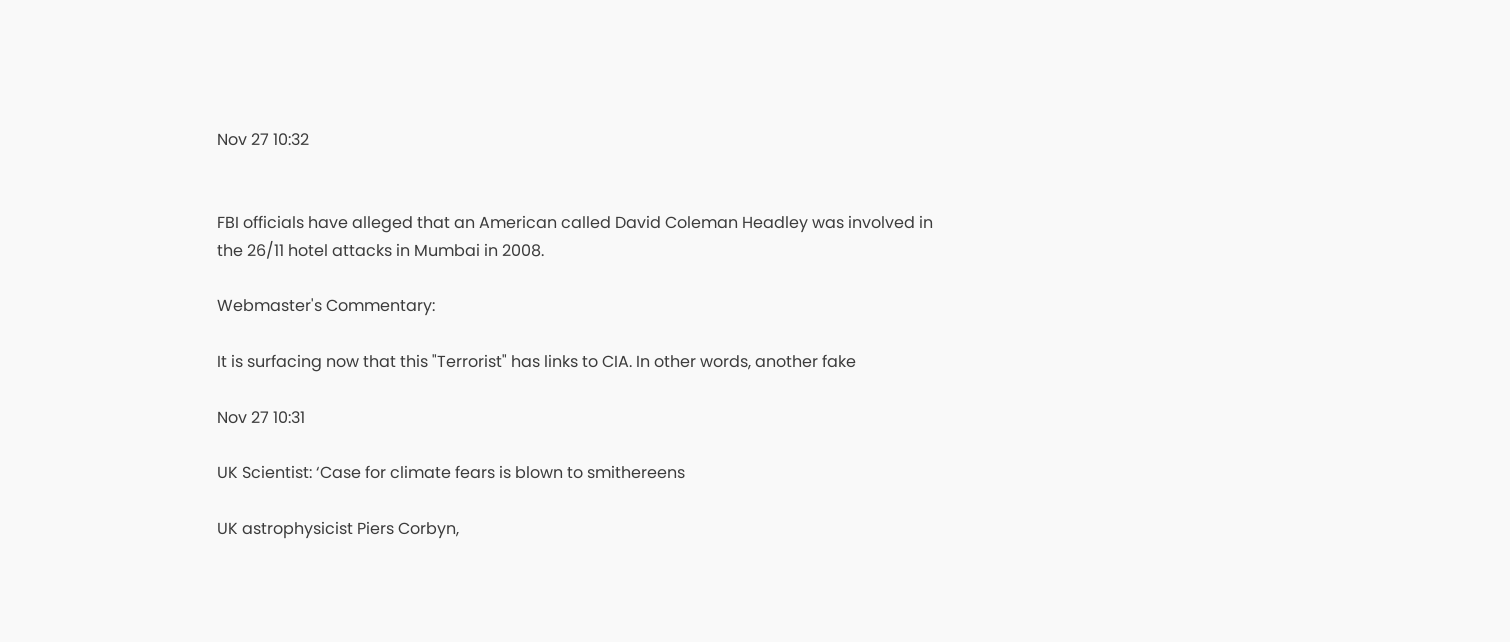Nov 27 10:32


FBI officials have alleged that an American called David Coleman Headley was involved in the 26/11 hotel attacks in Mumbai in 2008.

Webmaster's Commentary:

It is surfacing now that this "Terrorist" has links to CIA. In other words, another fake

Nov 27 10:31

UK Scientist: ‘Case for climate fears is blown to smithereens

UK astrophysicist Piers Corbyn,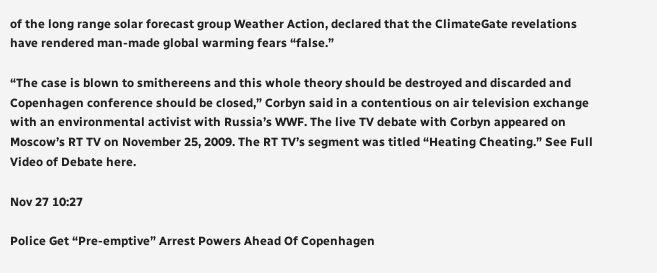of the long range solar forecast group Weather Action, declared that the ClimateGate revelations have rendered man-made global warming fears “false.”

“The case is blown to smithereens and this whole theory should be destroyed and discarded and Copenhagen conference should be closed,” Corbyn said in a contentious on air television exchange with an environmental activist with Russia’s WWF. The live TV debate with Corbyn appeared on Moscow’s RT TV on November 25, 2009. The RT TV’s segment was titled “Heating Cheating.” See Full Video of Debate here.

Nov 27 10:27

Police Get “Pre-emptive” Arrest Powers Ahead Of Copenhagen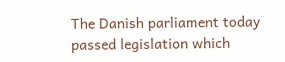The Danish parliament today passed legislation which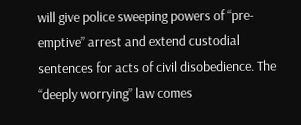will give police sweeping powers of “pre-emptive” arrest and extend custodial sentences for acts of civil disobedience. The “deeply worrying” law comes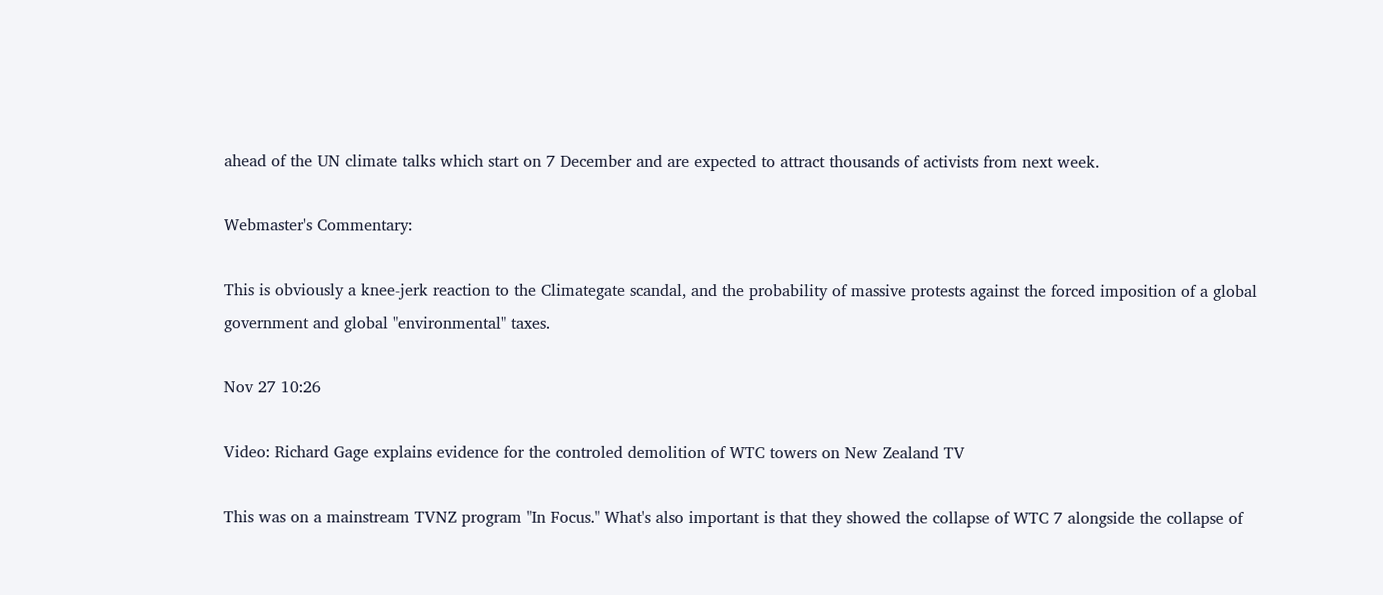ahead of the UN climate talks which start on 7 December and are expected to attract thousands of activists from next week.

Webmaster's Commentary:

This is obviously a knee-jerk reaction to the Climategate scandal, and the probability of massive protests against the forced imposition of a global government and global "environmental" taxes.

Nov 27 10:26

Video: Richard Gage explains evidence for the controled demolition of WTC towers on New Zealand TV

This was on a mainstream TVNZ program "In Focus." What's also important is that they showed the collapse of WTC 7 alongside the collapse of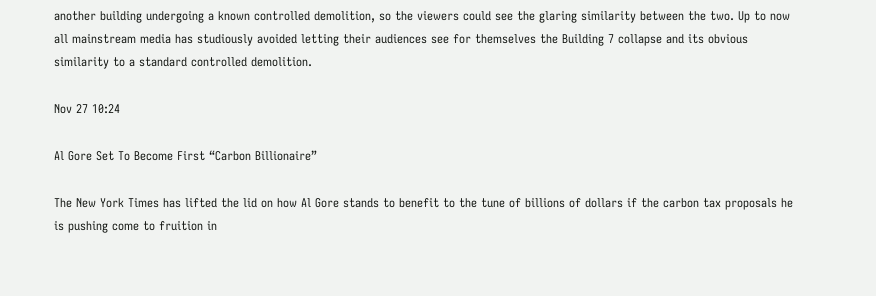another building undergoing a known controlled demolition, so the viewers could see the glaring similarity between the two. Up to now all mainstream media has studiously avoided letting their audiences see for themselves the Building 7 collapse and its obvious similarity to a standard controlled demolition.

Nov 27 10:24

Al Gore Set To Become First “Carbon Billionaire”

The New York Times has lifted the lid on how Al Gore stands to benefit to the tune of billions of dollars if the carbon tax proposals he is pushing come to fruition in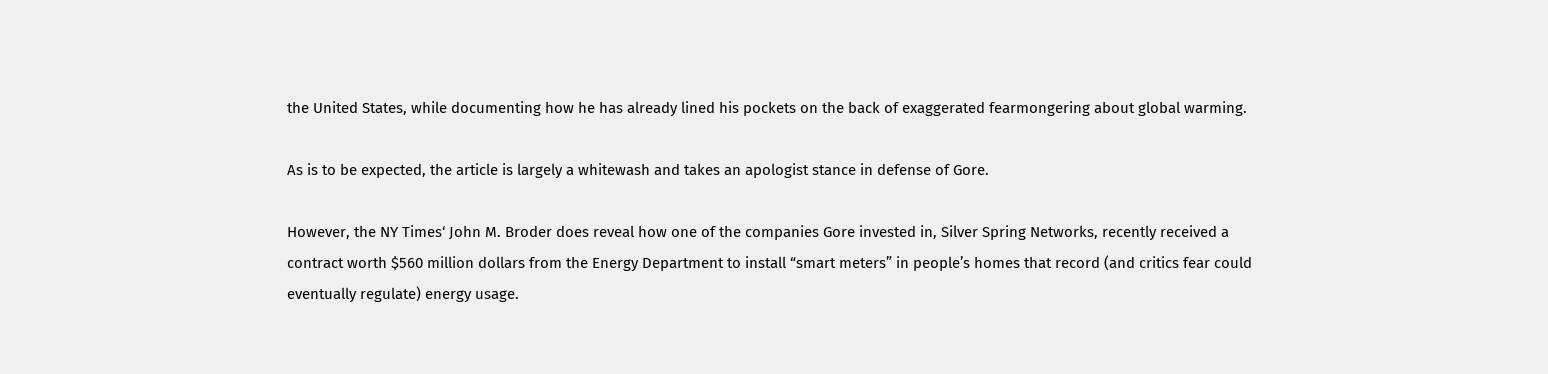the United States, while documenting how he has already lined his pockets on the back of exaggerated fearmongering about global warming.

As is to be expected, the article is largely a whitewash and takes an apologist stance in defense of Gore.

However, the NY Times‘ John M. Broder does reveal how one of the companies Gore invested in, Silver Spring Networks, recently received a contract worth $560 million dollars from the Energy Department to install “smart meters” in people’s homes that record (and critics fear could eventually regulate) energy usage.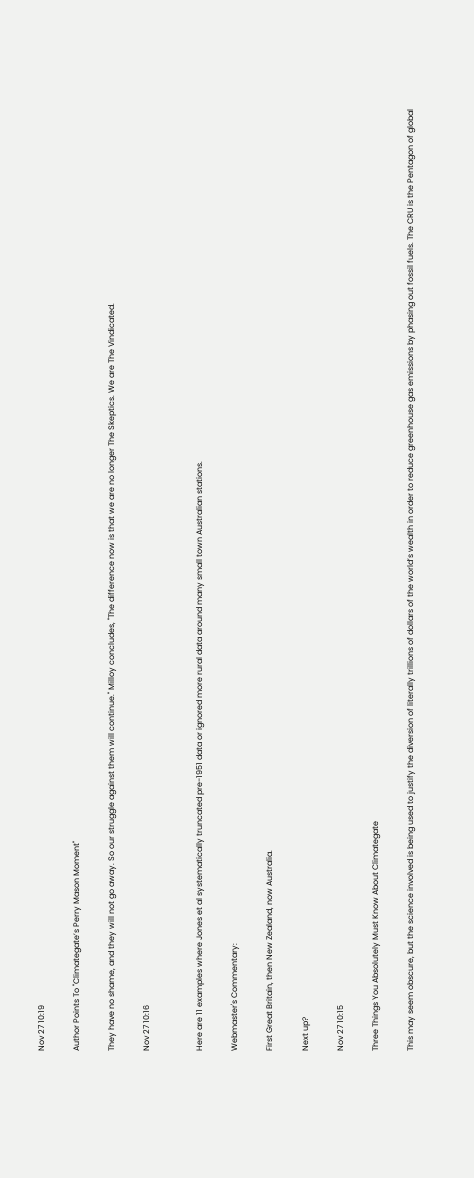Nov 27 10:19

Author Points To "Climategate’s Perry Mason Moment"

They have no shame, and they will not go away. So our struggle against them will continue." Milloy concludes, "The difference now is that we are no longer The Skeptics. We are The Vindicated.

Nov 27 10:16


Here are 11 examples where Jones et al systematically truncated pre-1951 data or ignored more rural data around many small town Australian stations.

Webmaster's Commentary:

First Great Britain, then New Zealand, now Australia.

Next up?

Nov 27 10:15

Three Things You Absolutely Must Know About Climategate

This may seem obscure, but the science involved is being used to justify the diversion of literally trillions of dollars of the world’s wealth in order to reduce greenhouse gas emissions by phasing out fossil fuels. The CRU is the Pentagon of global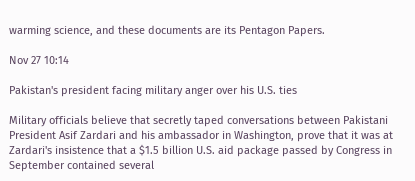warming science, and these documents are its Pentagon Papers.

Nov 27 10:14

Pakistan's president facing military anger over his U.S. ties

Military officials believe that secretly taped conversations between Pakistani President Asif Zardari and his ambassador in Washington, prove that it was at Zardari's insistence that a $1.5 billion U.S. aid package passed by Congress in September contained several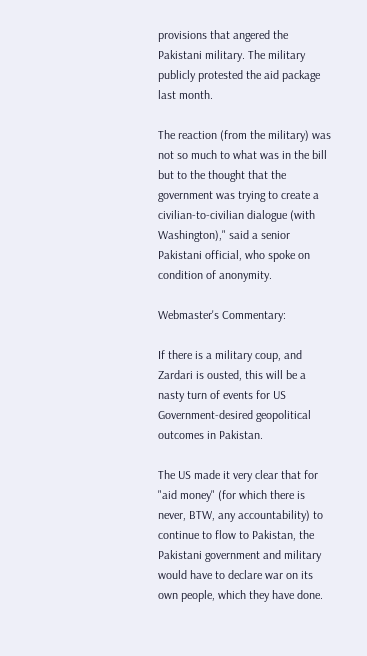provisions that angered the Pakistani military. The military publicly protested the aid package last month.

The reaction (from the military) was not so much to what was in the bill but to the thought that the government was trying to create a civilian-to-civilian dialogue (with Washington)," said a senior Pakistani official, who spoke on condition of anonymity.

Webmaster's Commentary:

If there is a military coup, and Zardari is ousted, this will be a nasty turn of events for US Government-desired geopolitical outcomes in Pakistan.

The US made it very clear that for "aid money" (for which there is never, BTW, any accountability) to continue to flow to Pakistan, the Pakistani government and military would have to declare war on its own people, which they have done.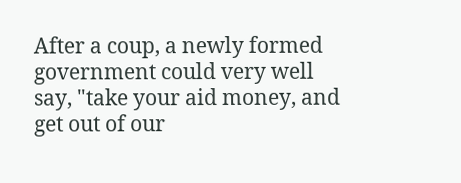After a coup, a newly formed government could very well say, "take your aid money, and get out of our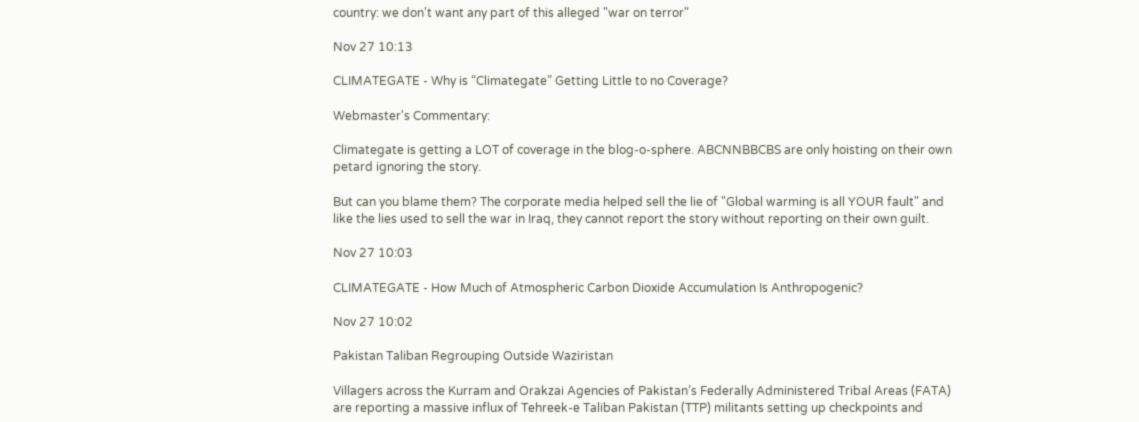country: we don't want any part of this alleged "war on terror"

Nov 27 10:13

CLIMATEGATE - Why is “Climategate” Getting Little to no Coverage?

Webmaster's Commentary:

Climategate is getting a LOT of coverage in the blog-o-sphere. ABCNNBBCBS are only hoisting on their own petard ignoring the story.

But can you blame them? The corporate media helped sell the lie of "Global warming is all YOUR fault" and like the lies used to sell the war in Iraq, they cannot report the story without reporting on their own guilt.

Nov 27 10:03

CLIMATEGATE - How Much of Atmospheric Carbon Dioxide Accumulation Is Anthropogenic?

Nov 27 10:02

Pakistan Taliban Regrouping Outside Waziristan

Villagers across the Kurram and Orakzai Agencies of Pakistan’s Federally Administered Tribal Areas (FATA) are reporting a massive influx of Tehreek-e Taliban Pakistan (TTP) militants setting up checkpoints and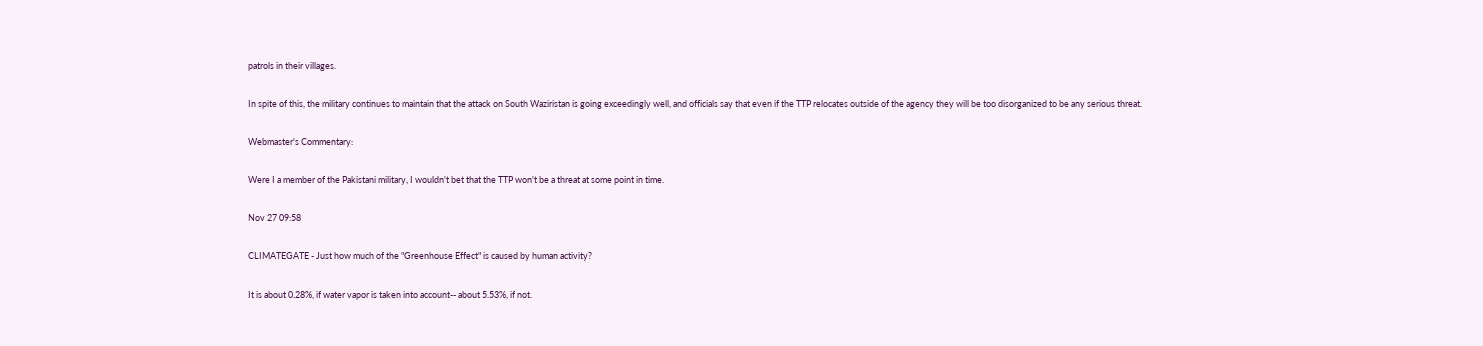patrols in their villages.

In spite of this, the military continues to maintain that the attack on South Waziristan is going exceedingly well, and officials say that even if the TTP relocates outside of the agency they will be too disorganized to be any serious threat.

Webmaster's Commentary:

Were I a member of the Pakistani military, I wouldn't bet that the TTP won't be a threat at some point in time.

Nov 27 09:58

CLIMATEGATE - Just how much of the "Greenhouse Effect" is caused by human activity?

It is about 0.28%, if water vapor is taken into account-- about 5.53%, if not.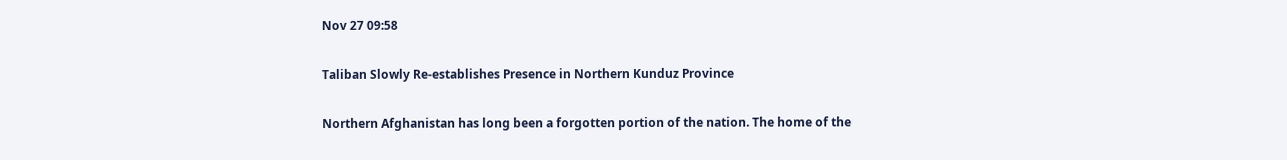Nov 27 09:58

Taliban Slowly Re-establishes Presence in Northern Kunduz Province

Northern Afghanistan has long been a forgotten portion of the nation. The home of the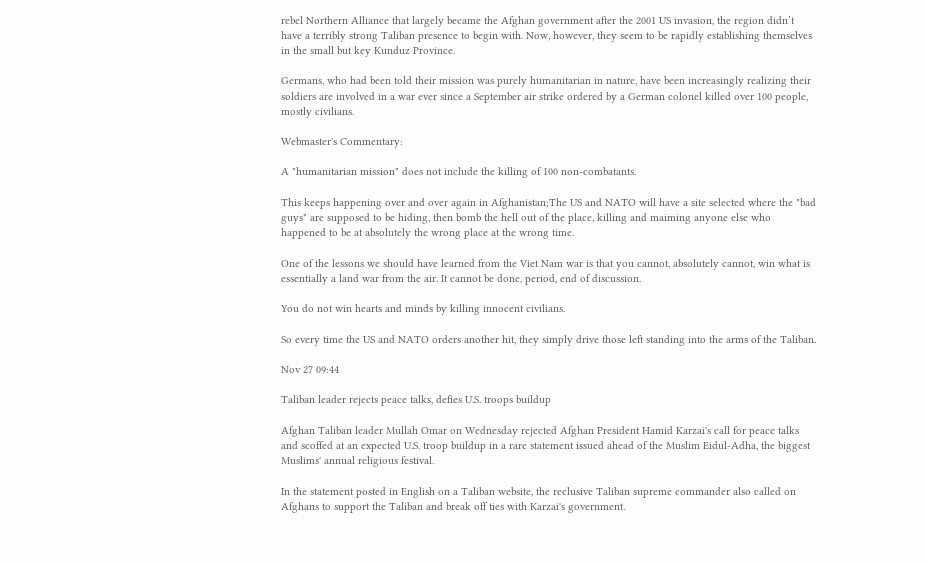rebel Northern Alliance that largely became the Afghan government after the 2001 US invasion, the region didn’t have a terribly strong Taliban presence to begin with. Now, however, they seem to be rapidly establishing themselves in the small but key Kunduz Province.

Germans, who had been told their mission was purely humanitarian in nature, have been increasingly realizing their soldiers are involved in a war ever since a September air strike ordered by a German colonel killed over 100 people, mostly civilians.

Webmaster's Commentary:

A "humanitarian mission" does not include the killing of 100 non-combatants.

This keeps happening over and over again in Afghanistan;The US and NATO will have a site selected where the "bad guys" are supposed to be hiding, then bomb the hell out of the place, killing and maiming anyone else who happened to be at absolutely the wrong place at the wrong time.

One of the lessons we should have learned from the Viet Nam war is that you cannot, absolutely cannot, win what is essentially a land war from the air. It cannot be done, period, end of discussion.

You do not win hearts and minds by killing innocent civilians.

So every time the US and NATO orders another hit, they simply drive those left standing into the arms of the Taliban.

Nov 27 09:44

Taliban leader rejects peace talks, defies U.S. troops buildup

Afghan Taliban leader Mullah Omar on Wednesday rejected Afghan President Hamid Karzai's call for peace talks and scoffed at an expected U.S. troop buildup in a rare statement issued ahead of the Muslim Eidul-Adha, the biggest Muslims' annual religious festival.

In the statement posted in English on a Taliban website, the reclusive Taliban supreme commander also called on Afghans to support the Taliban and break off ties with Karzai's government.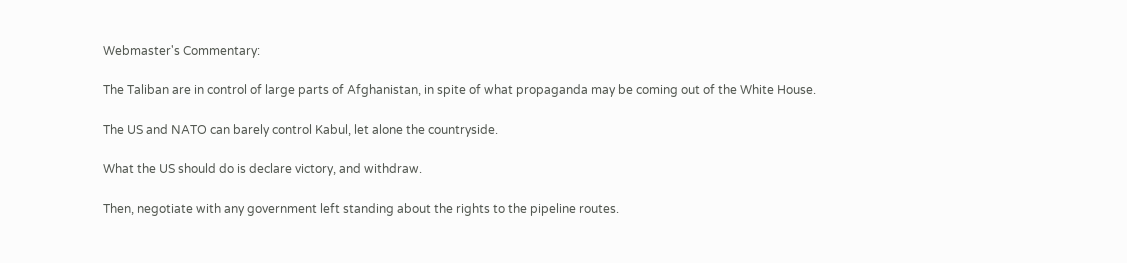Webmaster's Commentary:

The Taliban are in control of large parts of Afghanistan, in spite of what propaganda may be coming out of the White House.

The US and NATO can barely control Kabul, let alone the countryside.

What the US should do is declare victory, and withdraw.

Then, negotiate with any government left standing about the rights to the pipeline routes.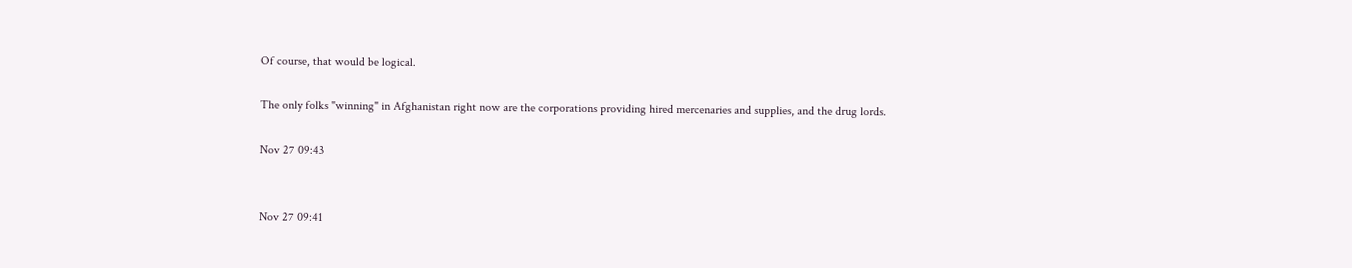Of course, that would be logical.

The only folks "winning" in Afghanistan right now are the corporations providing hired mercenaries and supplies, and the drug lords.

Nov 27 09:43


Nov 27 09:41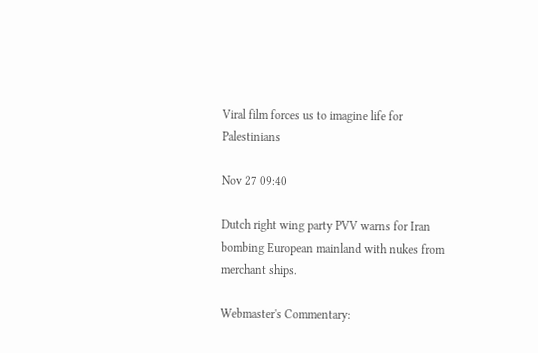Viral film forces us to imagine life for Palestinians

Nov 27 09:40

Dutch right wing party PVV warns for Iran bombing European mainland with nukes from merchant ships.

Webmaster's Commentary: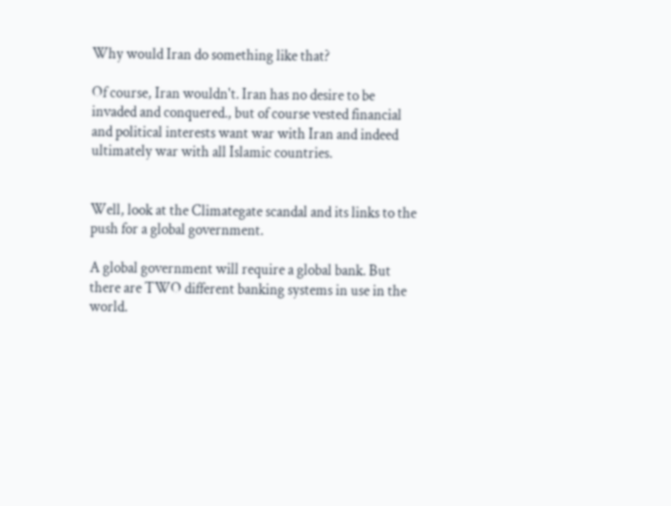Why would Iran do something like that?

Of course, Iran wouldn't. Iran has no desire to be invaded and conquered., but of course vested financial and political interests want war with Iran and indeed ultimately war with all Islamic countries.


Well, look at the Climategate scandal and its links to the push for a global government.

A global government will require a global bank. But there are TWO different banking systems in use in the world.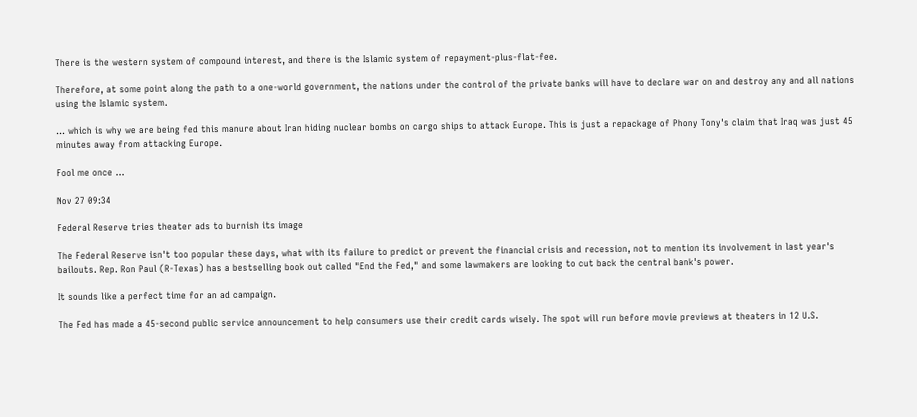There is the western system of compound interest, and there is the Islamic system of repayment-plus-flat-fee.

Therefore, at some point along the path to a one-world government, the nations under the control of the private banks will have to declare war on and destroy any and all nations using the Islamic system.

... which is why we are being fed this manure about Iran hiding nuclear bombs on cargo ships to attack Europe. This is just a repackage of Phony Tony's claim that Iraq was just 45 minutes away from attacking Europe.

Fool me once ...

Nov 27 09:34

Federal Reserve tries theater ads to burnish its image

The Federal Reserve isn't too popular these days, what with its failure to predict or prevent the financial crisis and recession, not to mention its involvement in last year's bailouts. Rep. Ron Paul (R-Texas) has a bestselling book out called "End the Fed," and some lawmakers are looking to cut back the central bank's power.

It sounds like a perfect time for an ad campaign.

The Fed has made a 45-second public service announcement to help consumers use their credit cards wisely. The spot will run before movie previews at theaters in 12 U.S.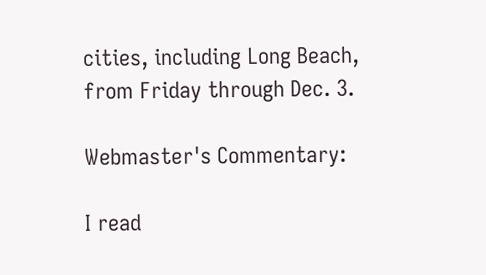cities, including Long Beach, from Friday through Dec. 3.

Webmaster's Commentary:

I read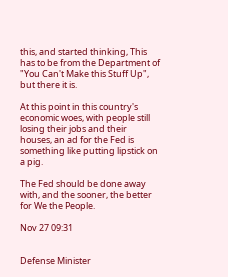this, and started thinking, This has to be from the Department of "You Can't Make this Stuff Up", but there it is.

At this point in this country's economic woes, with people still losing their jobs and their houses, an ad for the Fed is something like putting lipstick on a pig.

The Fed should be done away with, and the sooner, the better for We the People.

Nov 27 09:31


Defense Minister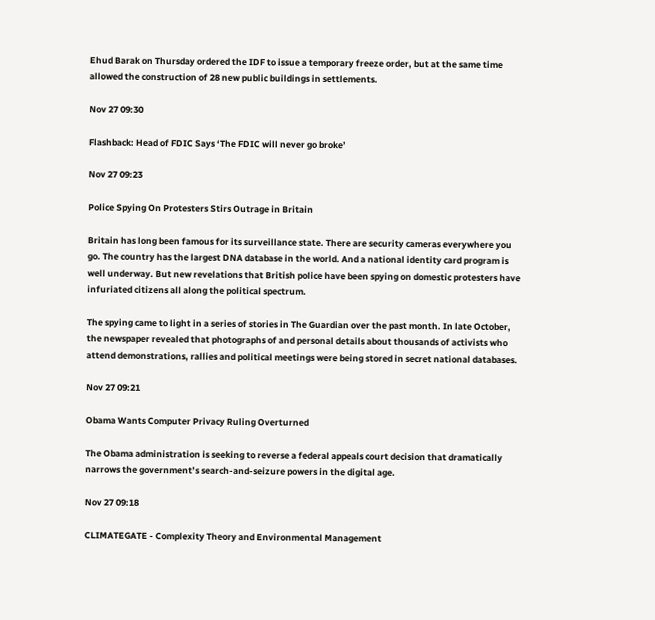Ehud Barak on Thursday ordered the IDF to issue a temporary freeze order, but at the same time allowed the construction of 28 new public buildings in settlements.

Nov 27 09:30

Flashback: Head of FDIC Says ‘The FDIC will never go broke’

Nov 27 09:23

Police Spying On Protesters Stirs Outrage in Britain

Britain has long been famous for its surveillance state. There are security cameras everywhere you go. The country has the largest DNA database in the world. And a national identity card program is well underway. But new revelations that British police have been spying on domestic protesters have infuriated citizens all along the political spectrum.

The spying came to light in a series of stories in The Guardian over the past month. In late October, the newspaper revealed that photographs of and personal details about thousands of activists who attend demonstrations, rallies and political meetings were being stored in secret national databases.

Nov 27 09:21

Obama Wants Computer Privacy Ruling Overturned

The Obama administration is seeking to reverse a federal appeals court decision that dramatically narrows the government’s search-and-seizure powers in the digital age.

Nov 27 09:18

CLIMATEGATE - Complexity Theory and Environmental Management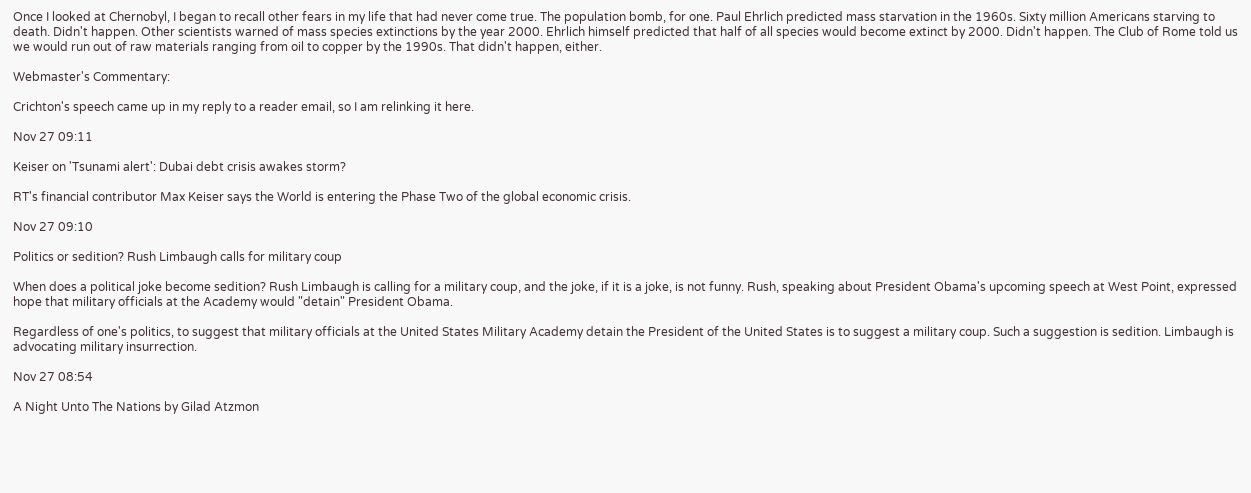Once I looked at Chernobyl, I began to recall other fears in my life that had never come true. The population bomb, for one. Paul Ehrlich predicted mass starvation in the 1960s. Sixty million Americans starving to death. Didn't happen. Other scientists warned of mass species extinctions by the year 2000. Ehrlich himself predicted that half of all species would become extinct by 2000. Didn't happen. The Club of Rome told us we would run out of raw materials ranging from oil to copper by the 1990s. That didn't happen, either.

Webmaster's Commentary:

Crichton's speech came up in my reply to a reader email, so I am relinking it here.

Nov 27 09:11

Keiser on 'Tsunami alert': Dubai debt crisis awakes storm?

RT's financial contributor Max Keiser says the World is entering the Phase Two of the global economic crisis.

Nov 27 09:10

Politics or sedition? Rush Limbaugh calls for military coup

When does a political joke become sedition? Rush Limbaugh is calling for a military coup, and the joke, if it is a joke, is not funny. Rush, speaking about President Obama's upcoming speech at West Point, expressed hope that military officials at the Academy would "detain" President Obama.

Regardless of one's politics, to suggest that military officials at the United States Military Academy detain the President of the United States is to suggest a military coup. Such a suggestion is sedition. Limbaugh is advocating military insurrection.

Nov 27 08:54

A Night Unto The Nations by Gilad Atzmon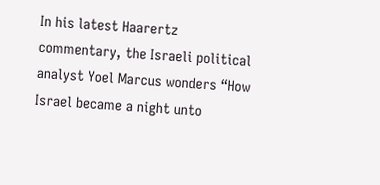In his latest Haarertz commentary, the Israeli political analyst Yoel Marcus wonders “How Israel became a night unto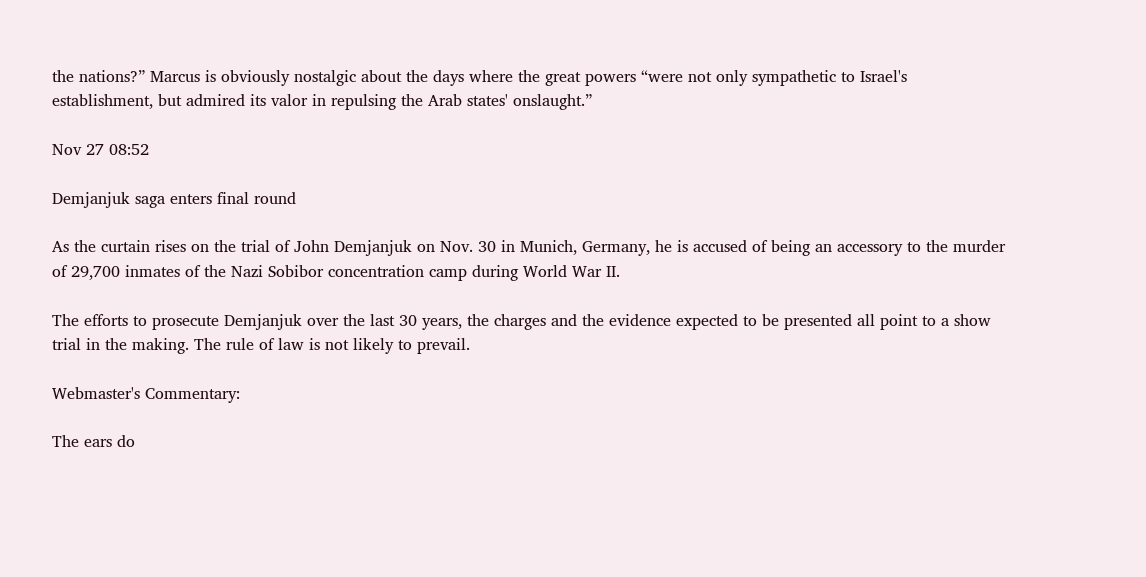the nations?” Marcus is obviously nostalgic about the days where the great powers “were not only sympathetic to Israel's establishment, but admired its valor in repulsing the Arab states' onslaught.”

Nov 27 08:52

Demjanjuk saga enters final round

As the curtain rises on the trial of John Demjanjuk on Nov. 30 in Munich, Germany, he is accused of being an accessory to the murder of 29,700 inmates of the Nazi Sobibor concentration camp during World War II.

The efforts to prosecute Demjanjuk over the last 30 years, the charges and the evidence expected to be presented all point to a show trial in the making. The rule of law is not likely to prevail.

Webmaster's Commentary:

The ears do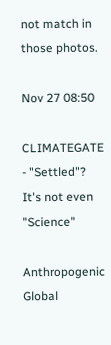not match in those photos.

Nov 27 08:50

CLIMATEGATE - "Settled"? It's not even "Science"

Anthropogenic Global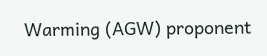Warming (AGW) proponent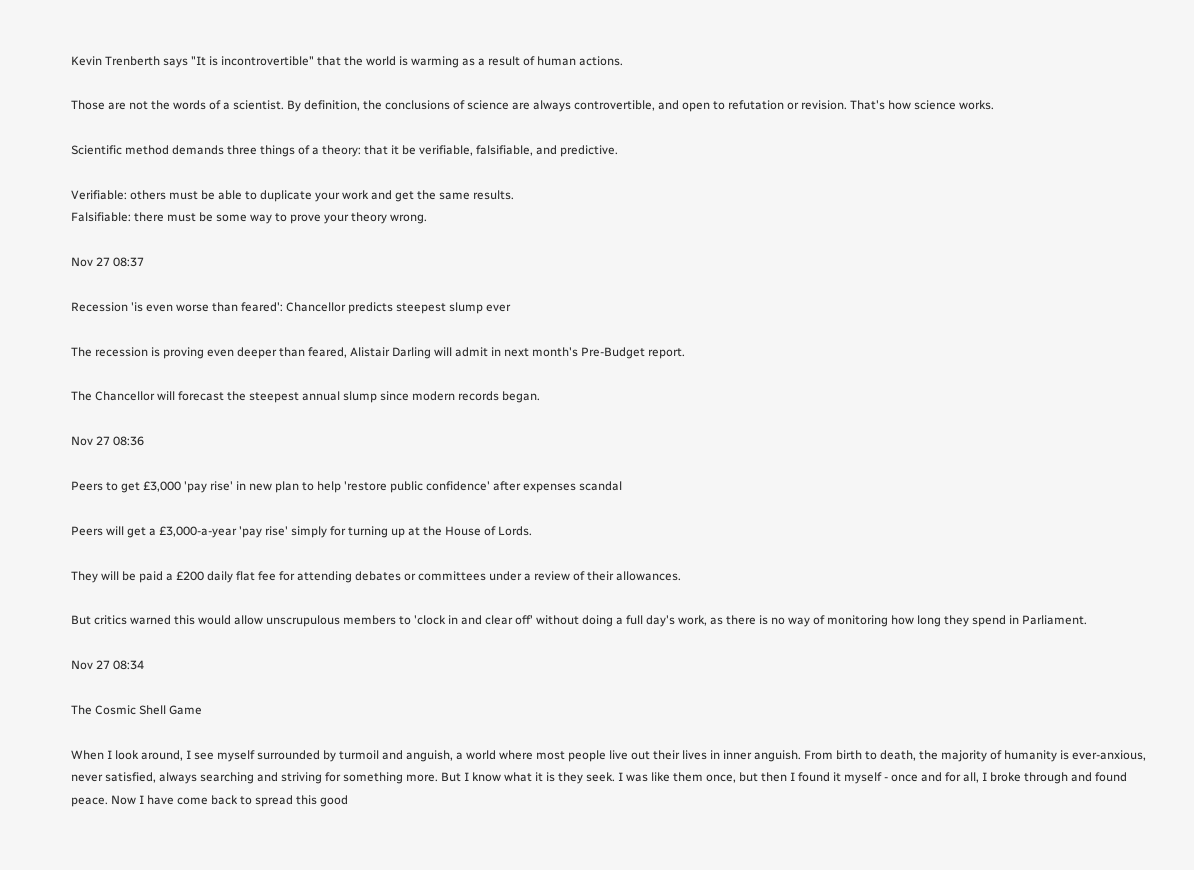Kevin Trenberth says "It is incontrovertible" that the world is warming as a result of human actions.

Those are not the words of a scientist. By definition, the conclusions of science are always controvertible, and open to refutation or revision. That's how science works.

Scientific method demands three things of a theory: that it be verifiable, falsifiable, and predictive.

Verifiable: others must be able to duplicate your work and get the same results.
Falsifiable: there must be some way to prove your theory wrong.

Nov 27 08:37

Recession 'is even worse than feared': Chancellor predicts steepest slump ever

The recession is proving even deeper than feared, Alistair Darling will admit in next month's Pre-Budget report.

The Chancellor will forecast the steepest annual slump since modern records began.

Nov 27 08:36

Peers to get £3,000 'pay rise' in new plan to help 'restore public confidence' after expenses scandal

Peers will get a £3,000-a-year 'pay rise' simply for turning up at the House of Lords.

They will be paid a £200 daily flat fee for attending debates or committees under a review of their allowances.

But critics warned this would allow unscrupulous members to 'clock in and clear off' without doing a full day's work, as there is no way of monitoring how long they spend in Parliament.

Nov 27 08:34

The Cosmic Shell Game

When I look around, I see myself surrounded by turmoil and anguish, a world where most people live out their lives in inner anguish. From birth to death, the majority of humanity is ever-anxious, never satisfied, always searching and striving for something more. But I know what it is they seek. I was like them once, but then I found it myself - once and for all, I broke through and found peace. Now I have come back to spread this good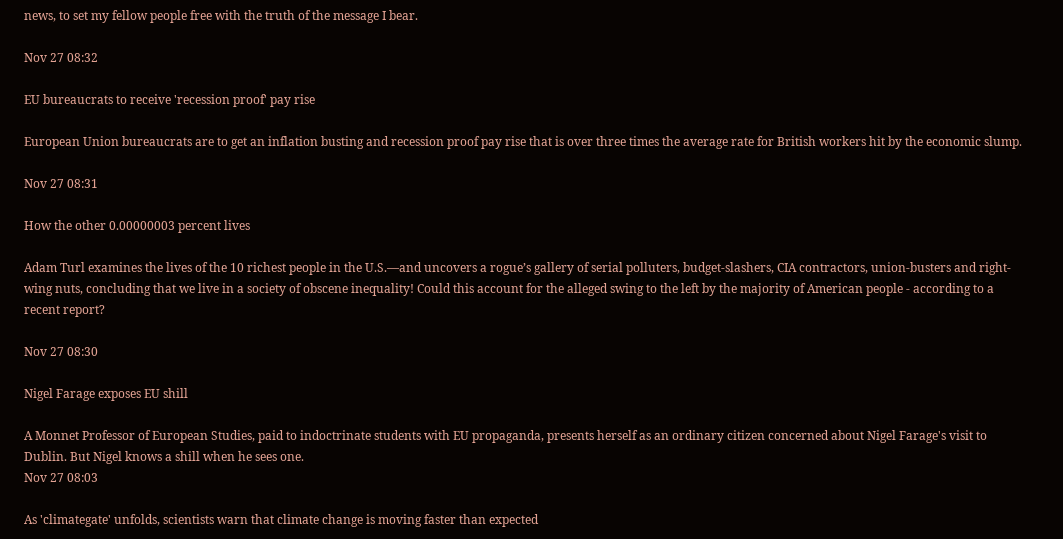news, to set my fellow people free with the truth of the message I bear.

Nov 27 08:32

EU bureaucrats to receive 'recession proof' pay rise

European Union bureaucrats are to get an inflation busting and recession proof pay rise that is over three times the average rate for British workers hit by the economic slump.

Nov 27 08:31

How the other 0.00000003 percent lives

Adam Turl examines the lives of the 10 richest people in the U.S.—and uncovers a rogue’s gallery of serial polluters, budget-slashers, CIA contractors, union-busters and right-wing nuts, concluding that we live in a society of obscene inequality! Could this account for the alleged swing to the left by the majority of American people - according to a recent report?

Nov 27 08:30

Nigel Farage exposes EU shill

A Monnet Professor of European Studies, paid to indoctrinate students with EU propaganda, presents herself as an ordinary citizen concerned about Nigel Farage's visit to Dublin. But Nigel knows a shill when he sees one.
Nov 27 08:03

As 'climategate' unfolds, scientists warn that climate change is moving faster than expected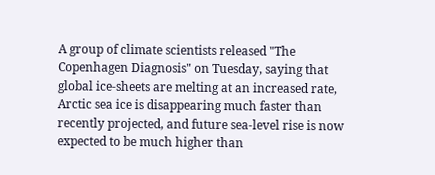A group of climate scientists released "The Copenhagen Diagnosis" on Tuesday, saying that global ice-sheets are melting at an increased rate, Arctic sea ice is disappearing much faster than recently projected, and future sea-level rise is now expected to be much higher than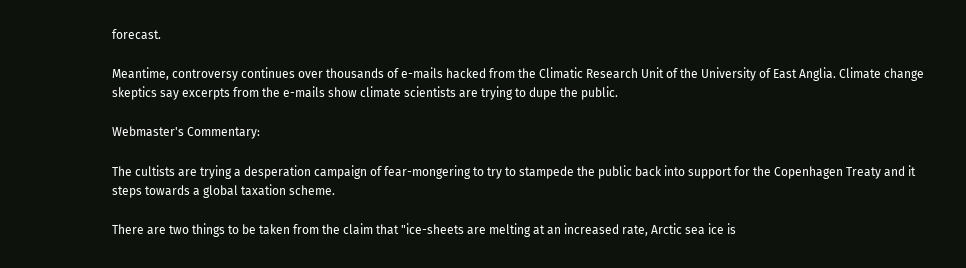forecast.

Meantime, controversy continues over thousands of e-mails hacked from the Climatic Research Unit of the University of East Anglia. Climate change skeptics say excerpts from the e-mails show climate scientists are trying to dupe the public.

Webmaster's Commentary:

The cultists are trying a desperation campaign of fear-mongering to try to stampede the public back into support for the Copenhagen Treaty and it steps towards a global taxation scheme.

There are two things to be taken from the claim that "ice-sheets are melting at an increased rate, Arctic sea ice is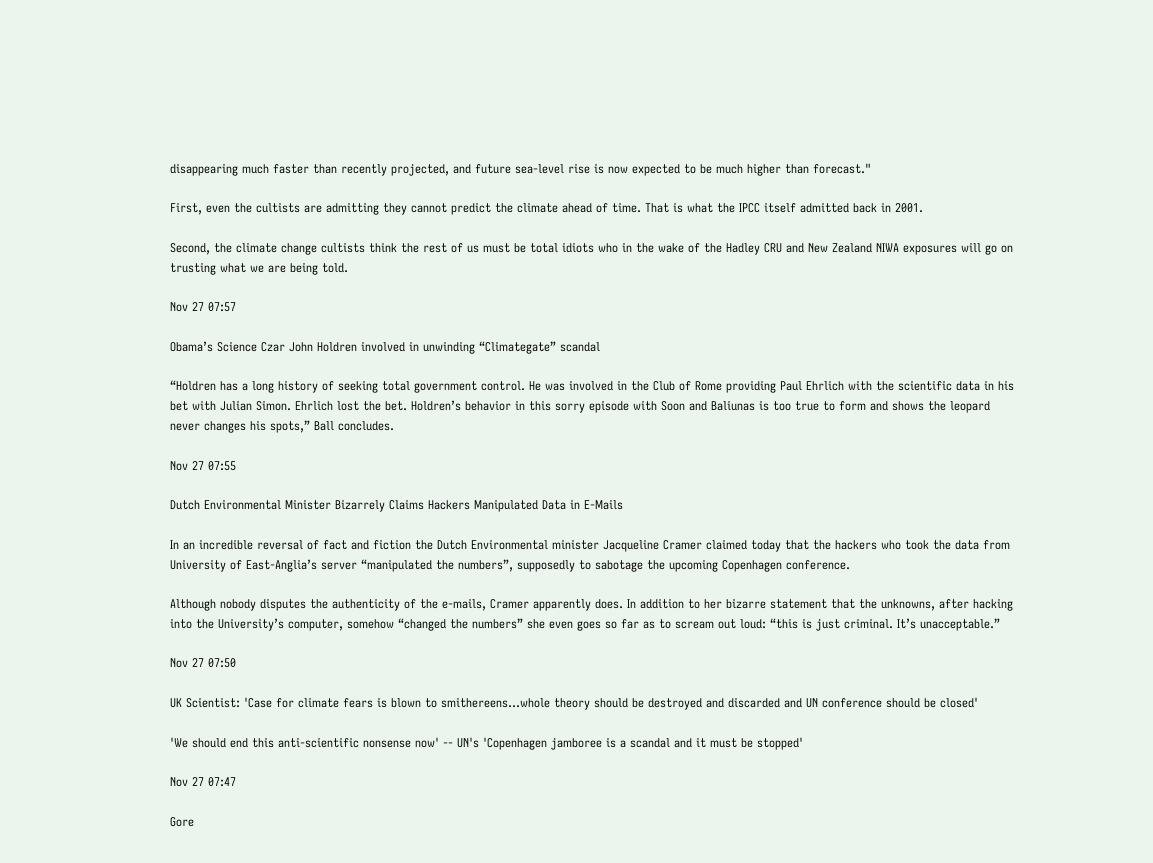disappearing much faster than recently projected, and future sea-level rise is now expected to be much higher than forecast."

First, even the cultists are admitting they cannot predict the climate ahead of time. That is what the IPCC itself admitted back in 2001.

Second, the climate change cultists think the rest of us must be total idiots who in the wake of the Hadley CRU and New Zealand NIWA exposures will go on trusting what we are being told.

Nov 27 07:57

Obama’s Science Czar John Holdren involved in unwinding “Climategate” scandal

“Holdren has a long history of seeking total government control. He was involved in the Club of Rome providing Paul Ehrlich with the scientific data in his bet with Julian Simon. Ehrlich lost the bet. Holdren’s behavior in this sorry episode with Soon and Baliunas is too true to form and shows the leopard never changes his spots,” Ball concludes.

Nov 27 07:55

Dutch Environmental Minister Bizarrely Claims Hackers Manipulated Data in E-Mails

In an incredible reversal of fact and fiction the Dutch Environmental minister Jacqueline Cramer claimed today that the hackers who took the data from University of East-Anglia’s server “manipulated the numbers”, supposedly to sabotage the upcoming Copenhagen conference.

Although nobody disputes the authenticity of the e-mails, Cramer apparently does. In addition to her bizarre statement that the unknowns, after hacking into the University’s computer, somehow “changed the numbers” she even goes so far as to scream out loud: “this is just criminal. It’s unacceptable.”

Nov 27 07:50

UK Scientist: 'Case for climate fears is blown to smithereens...whole theory should be destroyed and discarded and UN conference should be closed'

'We should end this anti-scientific nonsense now' -- UN's 'Copenhagen jamboree is a scandal and it must be stopped'

Nov 27 07:47

Gore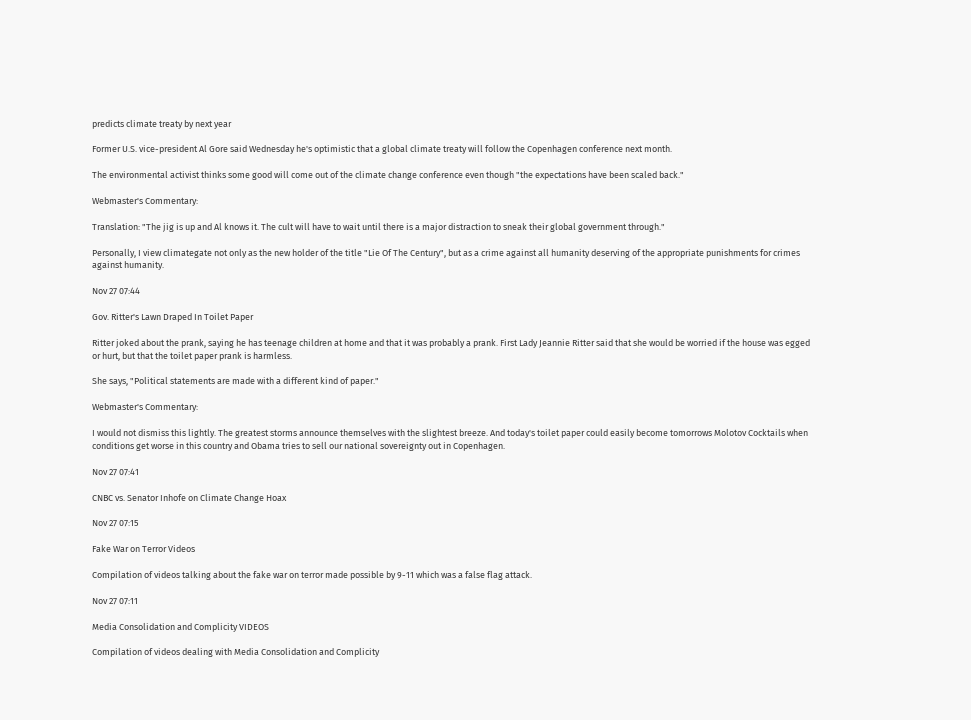predicts climate treaty by next year

Former U.S. vice-president Al Gore said Wednesday he's optimistic that a global climate treaty will follow the Copenhagen conference next month.

The environmental activist thinks some good will come out of the climate change conference even though "the expectations have been scaled back."

Webmaster's Commentary:

Translation: "The jig is up and Al knows it. The cult will have to wait until there is a major distraction to sneak their global government through."

Personally, I view climategate not only as the new holder of the title "Lie Of The Century", but as a crime against all humanity deserving of the appropriate punishments for crimes against humanity.

Nov 27 07:44

Gov. Ritter's Lawn Draped In Toilet Paper

Ritter joked about the prank, saying he has teenage children at home and that it was probably a prank. First Lady Jeannie Ritter said that she would be worried if the house was egged or hurt, but that the toilet paper prank is harmless.

She says, "Political statements are made with a different kind of paper."

Webmaster's Commentary:

I would not dismiss this lightly. The greatest storms announce themselves with the slightest breeze. And today's toilet paper could easily become tomorrows Molotov Cocktails when conditions get worse in this country and Obama tries to sell our national sovereignty out in Copenhagen.

Nov 27 07:41

CNBC vs. Senator Inhofe on Climate Change Hoax

Nov 27 07:15

Fake War on Terror Videos

Compilation of videos talking about the fake war on terror made possible by 9-11 which was a false flag attack.

Nov 27 07:11

Media Consolidation and Complicity VIDEOS

Compilation of videos dealing with Media Consolidation and Complicity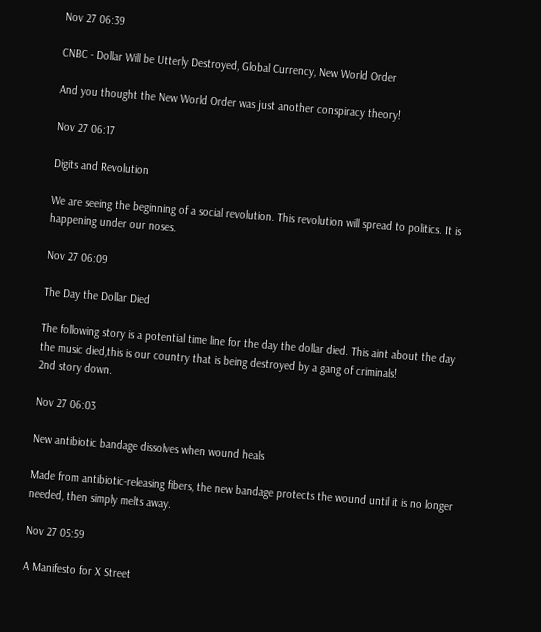Nov 27 06:39

CNBC - Dollar Will be Utterly Destroyed, Global Currency, New World Order

And you thought the New World Order was just another conspiracy theory!

Nov 27 06:17

Digits and Revolution

We are seeing the beginning of a social revolution. This revolution will spread to politics. It is happening under our noses.

Nov 27 06:09

The Day the Dollar Died

The following story is a potential time line for the day the dollar died. This aint about the day the music died,this is our country that is being destroyed by a gang of criminals!
2nd story down.

Nov 27 06:03

New antibiotic bandage dissolves when wound heals

Made from antibiotic-releasing fibers, the new bandage protects the wound until it is no longer needed, then simply melts away.

Nov 27 05:59

A Manifesto for X Street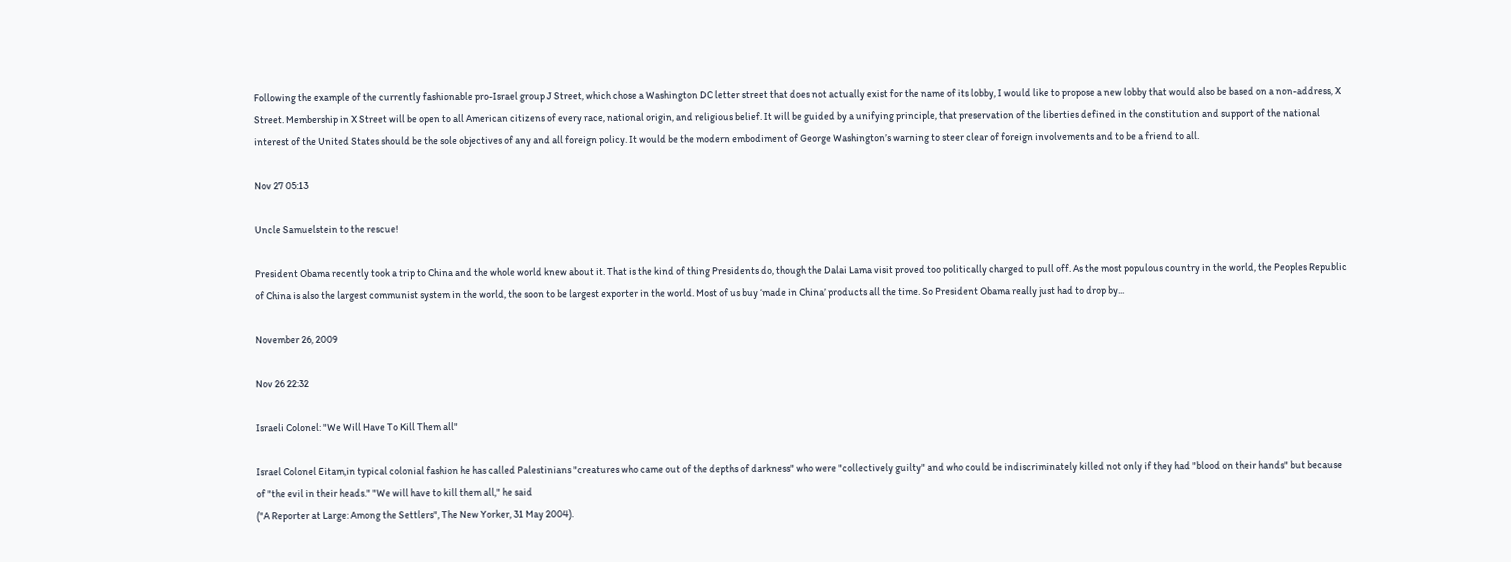Following the example of the currently fashionable pro-Israel group J Street, which chose a Washington DC letter street that does not actually exist for the name of its lobby, I would like to propose a new lobby that would also be based on a non-address, X Street. Membership in X Street will be open to all American citizens of every race, national origin, and religious belief. It will be guided by a unifying principle, that preservation of the liberties defined in the constitution and support of the national interest of the United States should be the sole objectives of any and all foreign policy. It would be the modern embodiment of George Washington’s warning to steer clear of foreign involvements and to be a friend to all.

Nov 27 05:13

Uncle Samuelstein to the rescue!

President Obama recently took a trip to China and the whole world knew about it. That is the kind of thing Presidents do, though the Dalai Lama visit proved too politically charged to pull off. As the most populous country in the world, the Peoples Republic of China is also the largest communist system in the world, the soon to be largest exporter in the world. Most of us buy ‘made in China’ products all the time. So President Obama really just had to drop by...

November 26, 2009

Nov 26 22:32

Israeli Colonel: "We Will Have To Kill Them all"

Israel Colonel Eitam,in typical colonial fashion he has called Palestinians "creatures who came out of the depths of darkness" who were "collectively guilty" and who could be indiscriminately killed not only if they had "blood on their hands" but because of "the evil in their heads." "We will have to kill them all," he said
("A Reporter at Large: Among the Settlers", The New Yorker, 31 May 2004).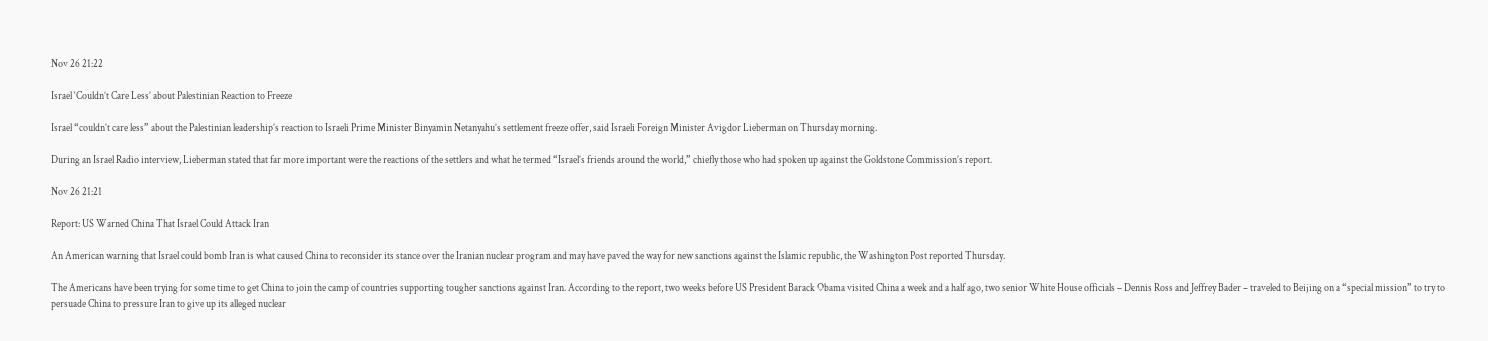Nov 26 21:22

Israel ‘Couldn’t Care Less’ about Palestinian Reaction to Freeze

Israel “couldn’t care less” about the Palestinian leadership’s reaction to Israeli Prime Minister Binyamin Netanyahu’s settlement freeze offer, said Israeli Foreign Minister Avigdor Lieberman on Thursday morning.

During an Israel Radio interview, Lieberman stated that far more important were the reactions of the settlers and what he termed “Israel’s friends around the world,” chiefly those who had spoken up against the Goldstone Commission’s report.

Nov 26 21:21

Report: US Warned China That Israel Could Attack Iran

An American warning that Israel could bomb Iran is what caused China to reconsider its stance over the Iranian nuclear program and may have paved the way for new sanctions against the Islamic republic, the Washington Post reported Thursday.

The Americans have been trying for some time to get China to join the camp of countries supporting tougher sanctions against Iran. According to the report, two weeks before US President Barack Obama visited China a week and a half ago, two senior White House officials – Dennis Ross and Jeffrey Bader – traveled to Beijing on a “special mission” to try to persuade China to pressure Iran to give up its alleged nuclear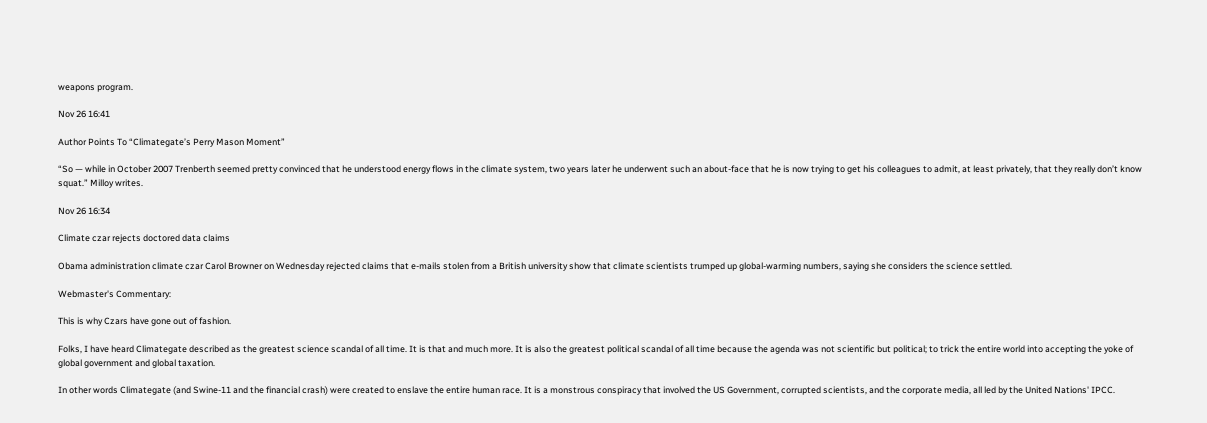weapons program.

Nov 26 16:41

Author Points To “Climategate’s Perry Mason Moment”

“So — while in October 2007 Trenberth seemed pretty convinced that he understood energy flows in the climate system, two years later he underwent such an about-face that he is now trying to get his colleagues to admit, at least privately, that they really don’t know squat.” Milloy writes.

Nov 26 16:34

Climate czar rejects doctored data claims

Obama administration climate czar Carol Browner on Wednesday rejected claims that e-mails stolen from a British university show that climate scientists trumped up global-warming numbers, saying she considers the science settled.

Webmaster's Commentary:

This is why Czars have gone out of fashion.

Folks, I have heard Climategate described as the greatest science scandal of all time. It is that and much more. It is also the greatest political scandal of all time because the agenda was not scientific but political; to trick the entire world into accepting the yoke of global government and global taxation.

In other words Climategate (and Swine-11 and the financial crash) were created to enslave the entire human race. It is a monstrous conspiracy that involved the US Government, corrupted scientists, and the corporate media, all led by the United Nations' IPCC.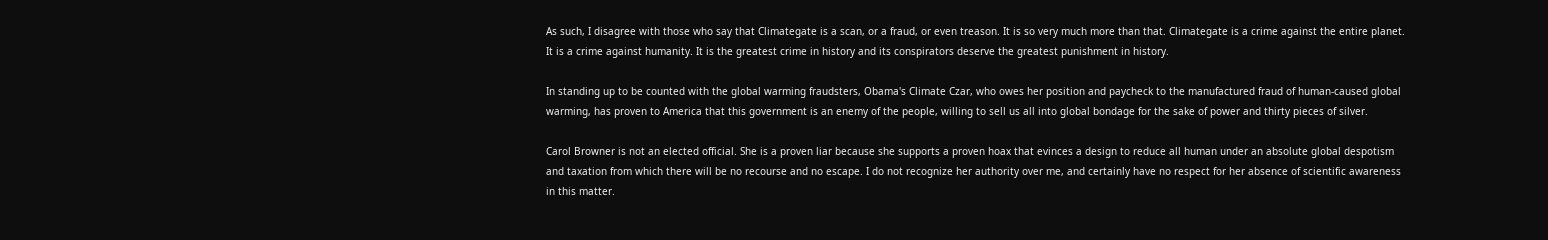As such, I disagree with those who say that Climategate is a scan, or a fraud, or even treason. It is so very much more than that. Climategate is a crime against the entire planet. It is a crime against humanity. It is the greatest crime in history and its conspirators deserve the greatest punishment in history.

In standing up to be counted with the global warming fraudsters, Obama's Climate Czar, who owes her position and paycheck to the manufactured fraud of human-caused global warming, has proven to America that this government is an enemy of the people, willing to sell us all into global bondage for the sake of power and thirty pieces of silver.

Carol Browner is not an elected official. She is a proven liar because she supports a proven hoax that evinces a design to reduce all human under an absolute global despotism and taxation from which there will be no recourse and no escape. I do not recognize her authority over me, and certainly have no respect for her absence of scientific awareness in this matter.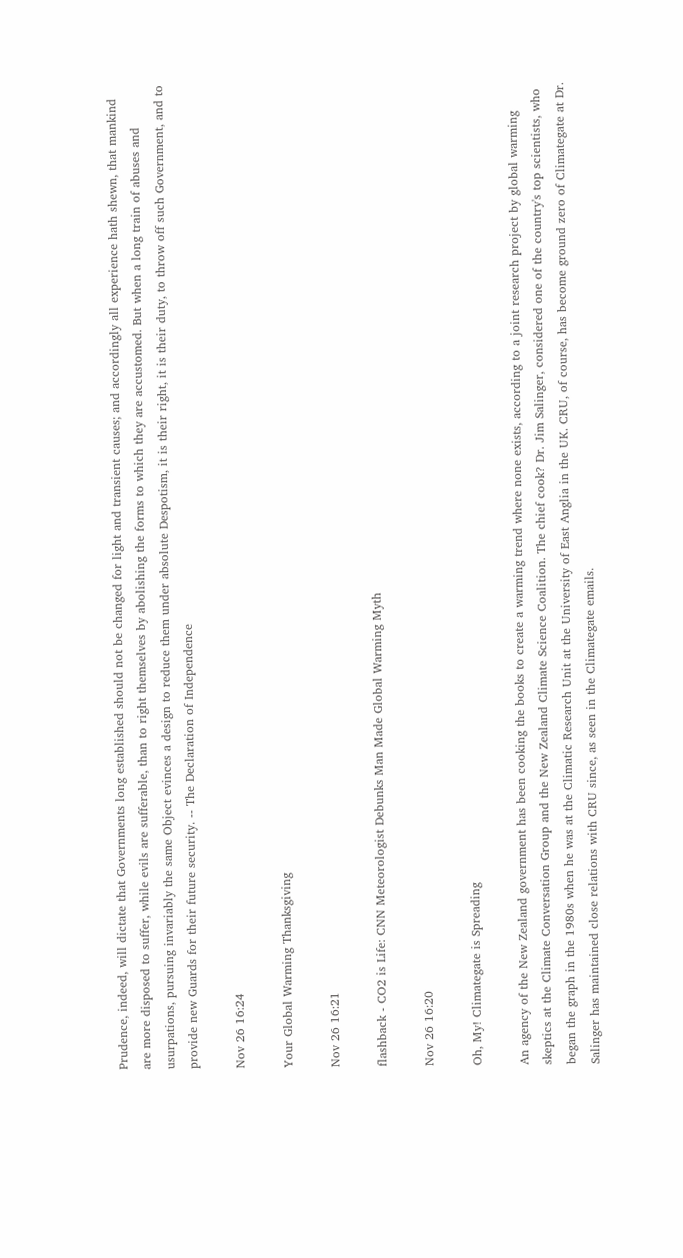Prudence, indeed, will dictate that Governments long established should not be changed for light and transient causes; and accordingly all experience hath shewn, that mankind are more disposed to suffer, while evils are sufferable, than to right themselves by abolishing the forms to which they are accustomed. But when a long train of abuses and usurpations, pursuing invariably the same Object evinces a design to reduce them under absolute Despotism, it is their right, it is their duty, to throw off such Government, and to provide new Guards for their future security. -- The Declaration of Independence

Nov 26 16:24

Your Global Warming Thanksgiving

Nov 26 16:21

flashback - CO2 is Life: CNN Meteorologist Debunks Man Made Global Warming Myth

Nov 26 16:20

Oh, My! Climategate is Spreading

An agency of the New Zealand government has been cooking the books to create a warming trend where none exists, according to a joint research project by global warming skeptics at the Climate Conversation Group and the New Zealand Climate Science Coalition. The chief cook? Dr. Jim Salinger, considered one of the country's top scientists, who began the graph in the 1980s when he was at the Climatic Research Unit at the University of East Anglia in the UK. CRU, of course, has become ground zero of Climategate at Dr. Salinger has maintained close relations with CRU since, as seen in the Climategate emails.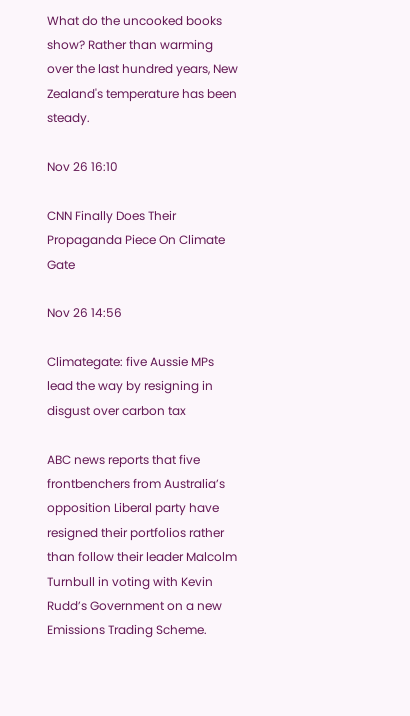What do the uncooked books show? Rather than warming over the last hundred years, New Zealand's temperature has been steady.

Nov 26 16:10

CNN Finally Does Their Propaganda Piece On Climate Gate

Nov 26 14:56

Climategate: five Aussie MPs lead the way by resigning in disgust over carbon tax

ABC news reports that five frontbenchers from Australia’s opposition Liberal party have resigned their portfolios rather than follow their leader Malcolm Turnbull in voting with Kevin Rudd’s Government on a new Emissions Trading Scheme.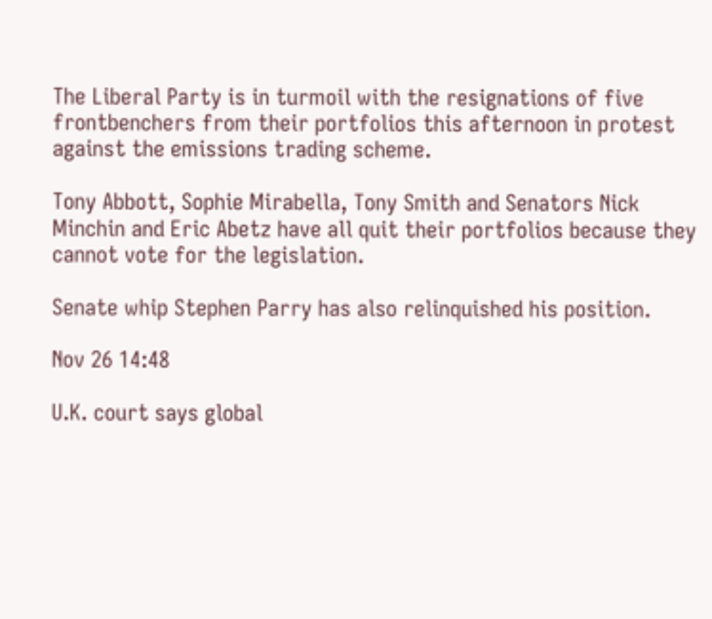The Liberal Party is in turmoil with the resignations of five frontbenchers from their portfolios this afternoon in protest against the emissions trading scheme.

Tony Abbott, Sophie Mirabella, Tony Smith and Senators Nick Minchin and Eric Abetz have all quit their portfolios because they cannot vote for the legislation.

Senate whip Stephen Parry has also relinquished his position.

Nov 26 14:48

U.K. court says global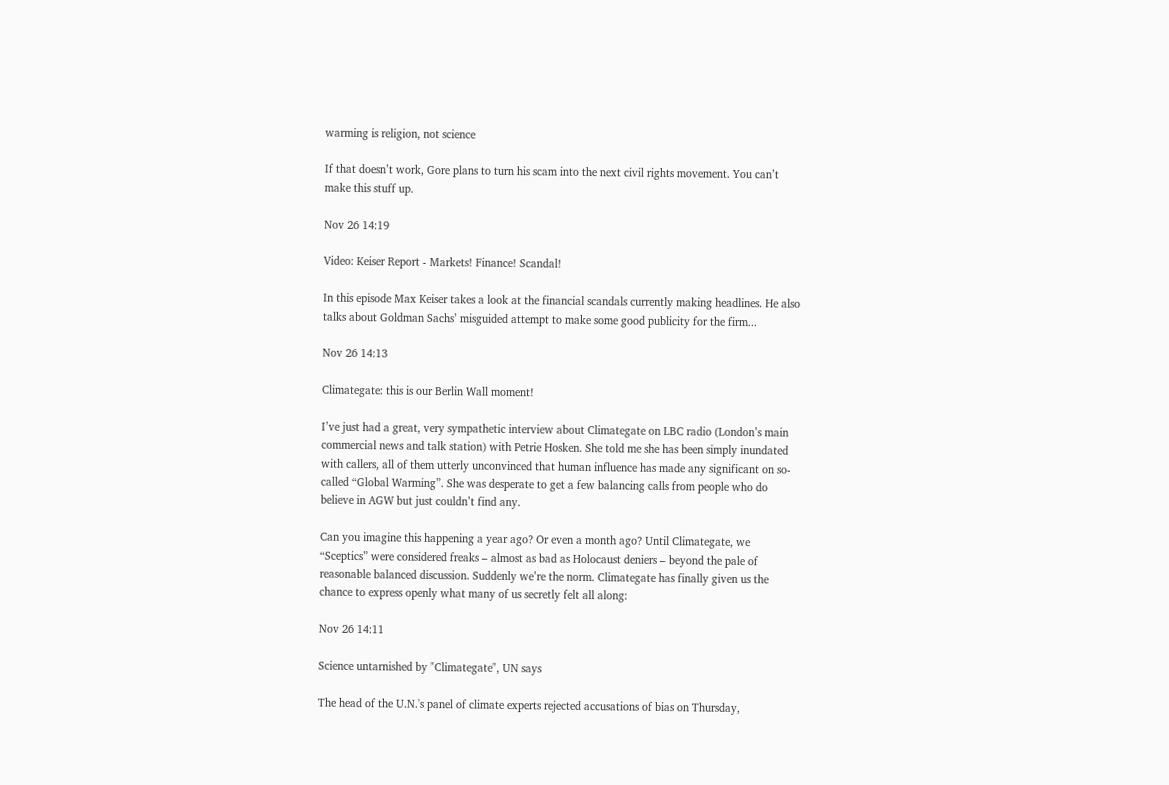warming is religion, not science

If that doesn’t work, Gore plans to turn his scam into the next civil rights movement. You can’t make this stuff up.

Nov 26 14:19

Video: Keiser Report - Markets! Finance! Scandal!

In this episode Max Keiser takes a look at the financial scandals currently making headlines. He also talks about Goldman Sachs’ misguided attempt to make some good publicity for the firm...

Nov 26 14:13

Climategate: this is our Berlin Wall moment!

I’ve just had a great, very sympathetic interview about Climategate on LBC radio (London’s main commercial news and talk station) with Petrie Hosken. She told me she has been simply inundated with callers, all of them utterly unconvinced that human influence has made any significant on so-called “Global Warming”. She was desperate to get a few balancing calls from people who do believe in AGW but just couldn’t find any.

Can you imagine this happening a year ago? Or even a month ago? Until Climategate, we “Sceptics” were considered freaks – almost as bad as Holocaust deniers – beyond the pale of reasonable balanced discussion. Suddenly we’re the norm. Climategate has finally given us the chance to express openly what many of us secretly felt all along:

Nov 26 14:11

Science untarnished by "Climategate", UN says

The head of the U.N.'s panel of climate experts rejected accusations of bias on Thursday,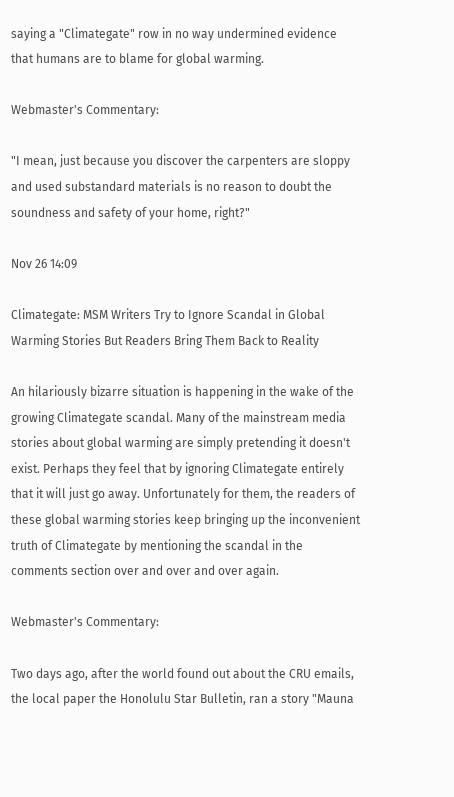saying a "Climategate" row in no way undermined evidence that humans are to blame for global warming.

Webmaster's Commentary:

"I mean, just because you discover the carpenters are sloppy and used substandard materials is no reason to doubt the soundness and safety of your home, right?"

Nov 26 14:09

Climategate: MSM Writers Try to Ignore Scandal in Global Warming Stories But Readers Bring Them Back to Reality

An hilariously bizarre situation is happening in the wake of the growing Climategate scandal. Many of the mainstream media stories about global warming are simply pretending it doesn't exist. Perhaps they feel that by ignoring Climategate entirely that it will just go away. Unfortunately for them, the readers of these global warming stories keep bringing up the inconvenient truth of Climategate by mentioning the scandal in the comments section over and over and over again.

Webmaster's Commentary:

Two days ago, after the world found out about the CRU emails, the local paper the Honolulu Star Bulletin, ran a story "Mauna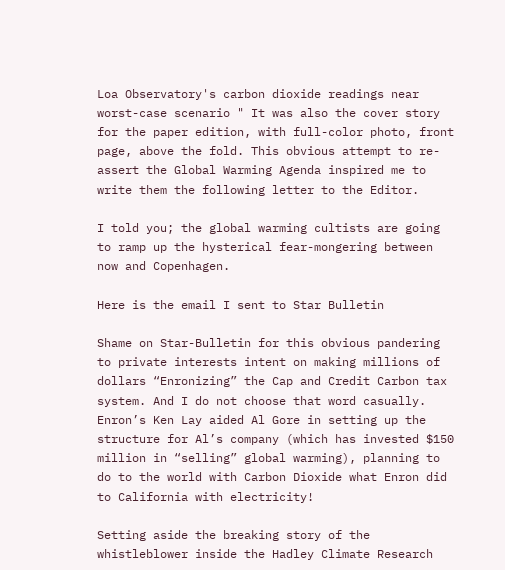Loa Observatory's carbon dioxide readings near worst-case scenario " It was also the cover story for the paper edition, with full-color photo, front page, above the fold. This obvious attempt to re-assert the Global Warming Agenda inspired me to write them the following letter to the Editor.

I told you; the global warming cultists are going to ramp up the hysterical fear-mongering between now and Copenhagen.

Here is the email I sent to Star Bulletin

Shame on Star-Bulletin for this obvious pandering to private interests intent on making millions of dollars “Enronizing” the Cap and Credit Carbon tax system. And I do not choose that word casually. Enron’s Ken Lay aided Al Gore in setting up the structure for Al’s company (which has invested $150 million in “selling” global warming), planning to do to the world with Carbon Dioxide what Enron did to California with electricity!

Setting aside the breaking story of the whistleblower inside the Hadley Climate Research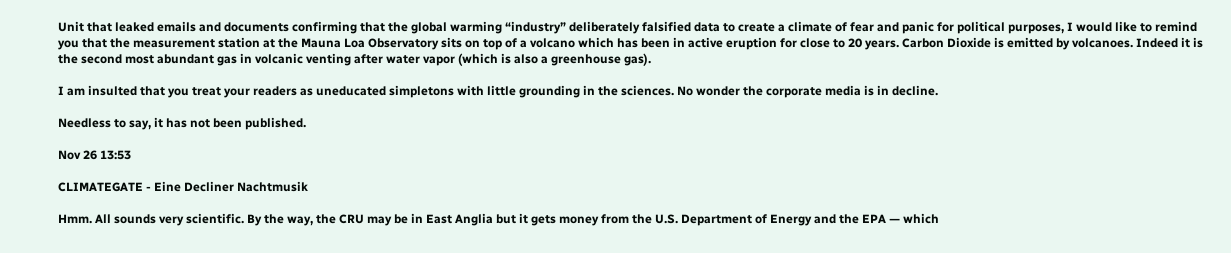Unit that leaked emails and documents confirming that the global warming “industry” deliberately falsified data to create a climate of fear and panic for political purposes, I would like to remind you that the measurement station at the Mauna Loa Observatory sits on top of a volcano which has been in active eruption for close to 20 years. Carbon Dioxide is emitted by volcanoes. Indeed it is the second most abundant gas in volcanic venting after water vapor (which is also a greenhouse gas).

I am insulted that you treat your readers as uneducated simpletons with little grounding in the sciences. No wonder the corporate media is in decline.

Needless to say, it has not been published.

Nov 26 13:53

CLIMATEGATE - Eine Decliner Nachtmusik

Hmm. All sounds very scientific. By the way, the CRU may be in East Anglia but it gets money from the U.S. Department of Energy and the EPA — which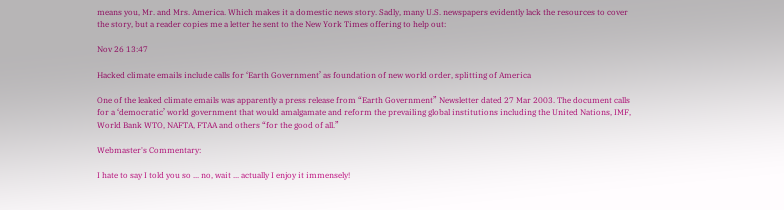means you, Mr. and Mrs. America. Which makes it a domestic news story. Sadly, many U.S. newspapers evidently lack the resources to cover the story, but a reader copies me a letter he sent to the New York Times offering to help out:

Nov 26 13:47

Hacked climate emails include calls for ‘Earth Government’ as foundation of new world order, splitting of America

One of the leaked climate emails was apparently a press release from “Earth Government” Newsletter dated 27 Mar 2003. The document calls for a ‘democratic’ world government that would amalgamate and reform the prevailing global institutions including the United Nations, IMF, World Bank WTO, NAFTA, FTAA and others “for the good of all.”

Webmaster's Commentary:

I hate to say I told you so ... no, wait ... actually I enjoy it immensely!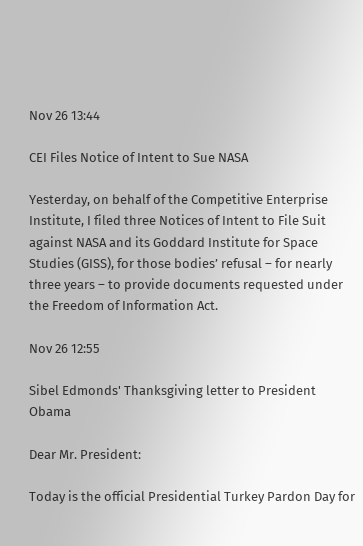Nov 26 13:44

CEI Files Notice of Intent to Sue NASA

Yesterday, on behalf of the Competitive Enterprise Institute, I filed three Notices of Intent to File Suit against NASA and its Goddard Institute for Space Studies (GISS), for those bodies’ refusal – for nearly three years – to provide documents requested under the Freedom of Information Act.

Nov 26 12:55

Sibel Edmonds' Thanksgiving letter to President Obama

Dear Mr. President:

Today is the official Presidential Turkey Pardon Day for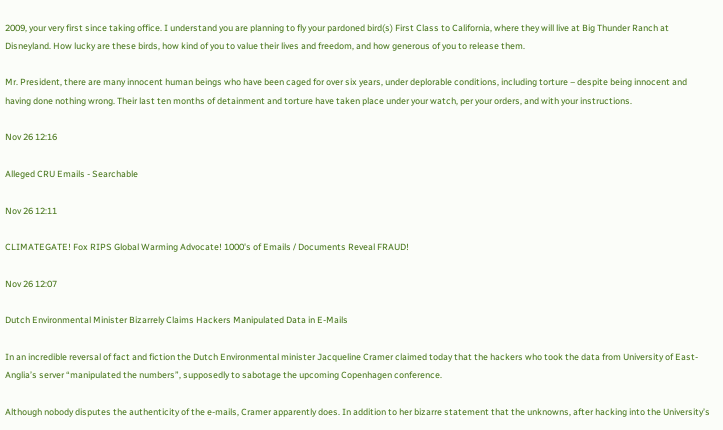2009, your very first since taking office. I understand you are planning to fly your pardoned bird(s) First Class to California, where they will live at Big Thunder Ranch at Disneyland. How lucky are these birds, how kind of you to value their lives and freedom, and how generous of you to release them.

Mr. President, there are many innocent human beings who have been caged for over six years, under deplorable conditions, including torture – despite being innocent and having done nothing wrong. Their last ten months of detainment and torture have taken place under your watch, per your orders, and with your instructions.

Nov 26 12:16

Alleged CRU Emails - Searchable

Nov 26 12:11

CLIMATEGATE! Fox RIPS Global Warming Advocate! 1000's of Emails / Documents Reveal FRAUD!

Nov 26 12:07

Dutch Environmental Minister Bizarrely Claims Hackers Manipulated Data in E-Mails

In an incredible reversal of fact and fiction the Dutch Environmental minister Jacqueline Cramer claimed today that the hackers who took the data from University of East-Anglia’s server “manipulated the numbers”, supposedly to sabotage the upcoming Copenhagen conference.

Although nobody disputes the authenticity of the e-mails, Cramer apparently does. In addition to her bizarre statement that the unknowns, after hacking into the University’s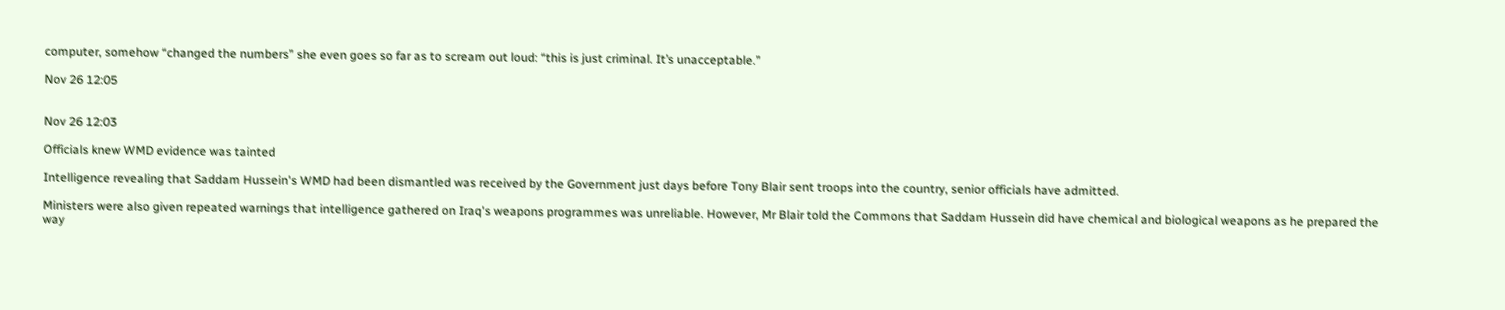computer, somehow “changed the numbers” she even goes so far as to scream out loud: “this is just criminal. It’s unacceptable.”

Nov 26 12:05


Nov 26 12:03

Officials knew WMD evidence was tainted

Intelligence revealing that Saddam Hussein's WMD had been dismantled was received by the Government just days before Tony Blair sent troops into the country, senior officials have admitted.

Ministers were also given repeated warnings that intelligence gathered on Iraq's weapons programmes was unreliable. However, Mr Blair told the Commons that Saddam Hussein did have chemical and biological weapons as he prepared the way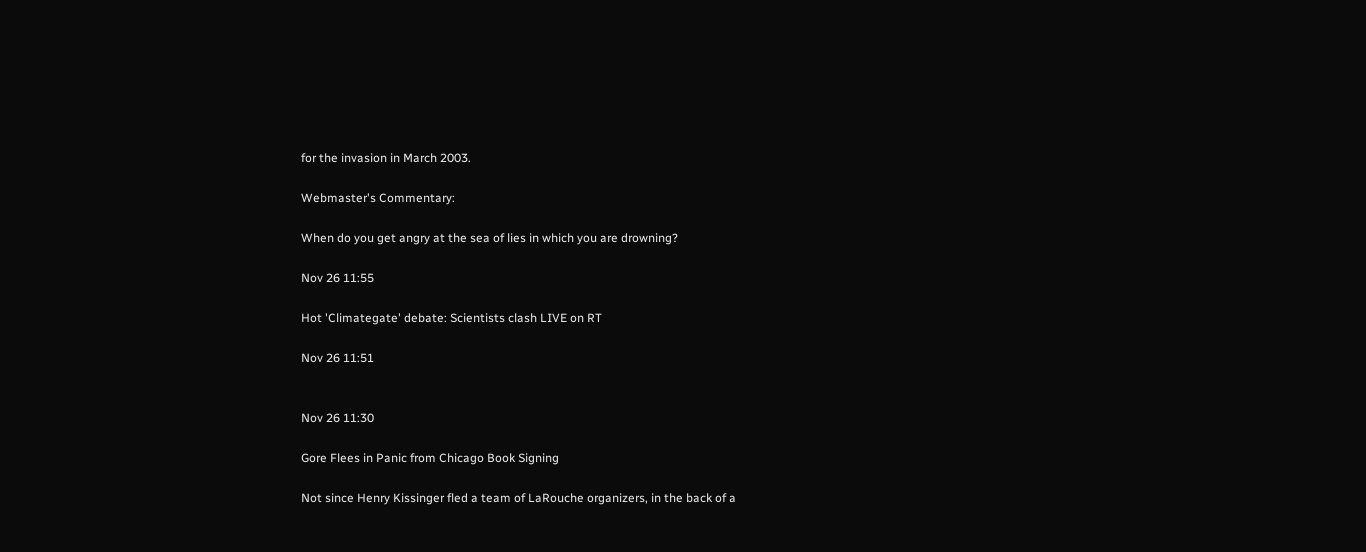for the invasion in March 2003.

Webmaster's Commentary:

When do you get angry at the sea of lies in which you are drowning?

Nov 26 11:55

Hot 'Climategate' debate: Scientists clash LIVE on RT

Nov 26 11:51


Nov 26 11:30

Gore Flees in Panic from Chicago Book Signing

Not since Henry Kissinger fled a team of LaRouche organizers, in the back of a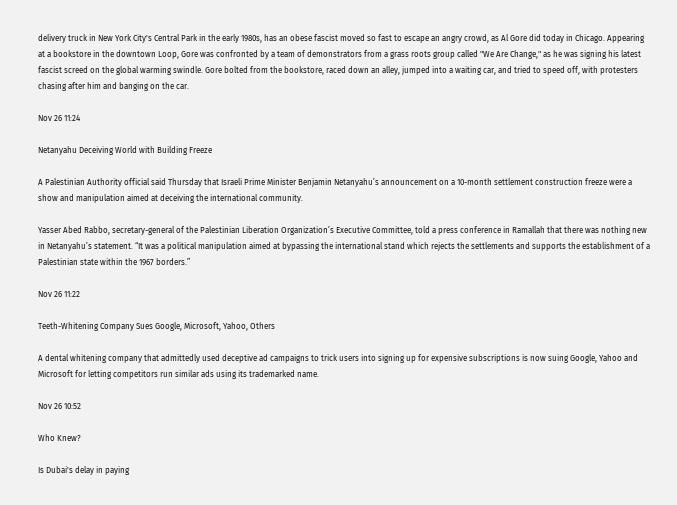delivery truck in New York City's Central Park in the early 1980s, has an obese fascist moved so fast to escape an angry crowd, as Al Gore did today in Chicago. Appearing at a bookstore in the downtown Loop, Gore was confronted by a team of demonstrators from a grass roots group called "We Are Change," as he was signing his latest fascist screed on the global warming swindle. Gore bolted from the bookstore, raced down an alley, jumped into a waiting car, and tried to speed off, with protesters chasing after him and banging on the car.

Nov 26 11:24

Netanyahu Deceiving World with Building Freeze

A Palestinian Authority official said Thursday that Israeli Prime Minister Benjamin Netanyahu’s announcement on a 10-month settlement construction freeze were a show and manipulation aimed at deceiving the international community.

Yasser Abed Rabbo, secretary-general of the Palestinian Liberation Organization’s Executive Committee, told a press conference in Ramallah that there was nothing new in Netanyahu’s statement. “It was a political manipulation aimed at bypassing the international stand which rejects the settlements and supports the establishment of a Palestinian state within the 1967 borders.”

Nov 26 11:22

Teeth-Whitening Company Sues Google, Microsoft, Yahoo, Others

A dental whitening company that admittedly used deceptive ad campaigns to trick users into signing up for expensive subscriptions is now suing Google, Yahoo and Microsoft for letting competitors run similar ads using its trademarked name.

Nov 26 10:52

Who Knew?

Is Dubai's delay in paying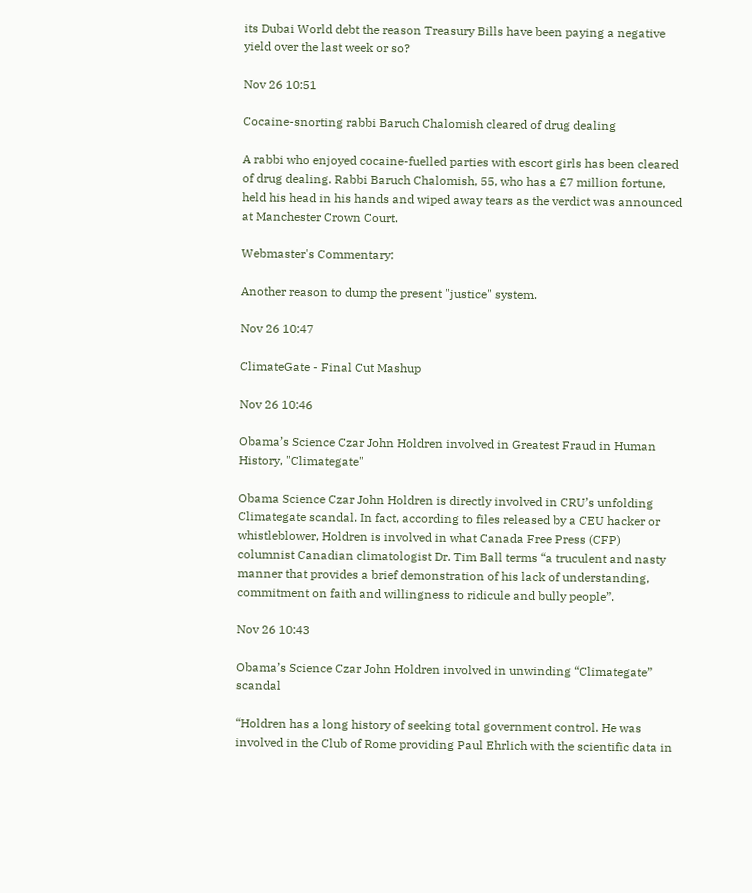its Dubai World debt the reason Treasury Bills have been paying a negative yield over the last week or so?

Nov 26 10:51

Cocaine-snorting rabbi Baruch Chalomish cleared of drug dealing

A rabbi who enjoyed cocaine-fuelled parties with escort girls has been cleared of drug dealing. Rabbi Baruch Chalomish, 55, who has a £7 million fortune, held his head in his hands and wiped away tears as the verdict was announced at Manchester Crown Court.

Webmaster's Commentary:

Another reason to dump the present "justice" system.

Nov 26 10:47

ClimateGate - Final Cut Mashup

Nov 26 10:46

Obama’s Science Czar John Holdren involved in Greatest Fraud in Human History, "Climategate"

Obama Science Czar John Holdren is directly involved in CRU’s unfolding Climategate scandal. In fact, according to files released by a CEU hacker or whistleblower, Holdren is involved in what Canada Free Press (CFP) columnist Canadian climatologist Dr. Tim Ball terms “a truculent and nasty manner that provides a brief demonstration of his lack of understanding, commitment on faith and willingness to ridicule and bully people”.

Nov 26 10:43

Obama’s Science Czar John Holdren involved in unwinding “Climategate” scandal

“Holdren has a long history of seeking total government control. He was involved in the Club of Rome providing Paul Ehrlich with the scientific data in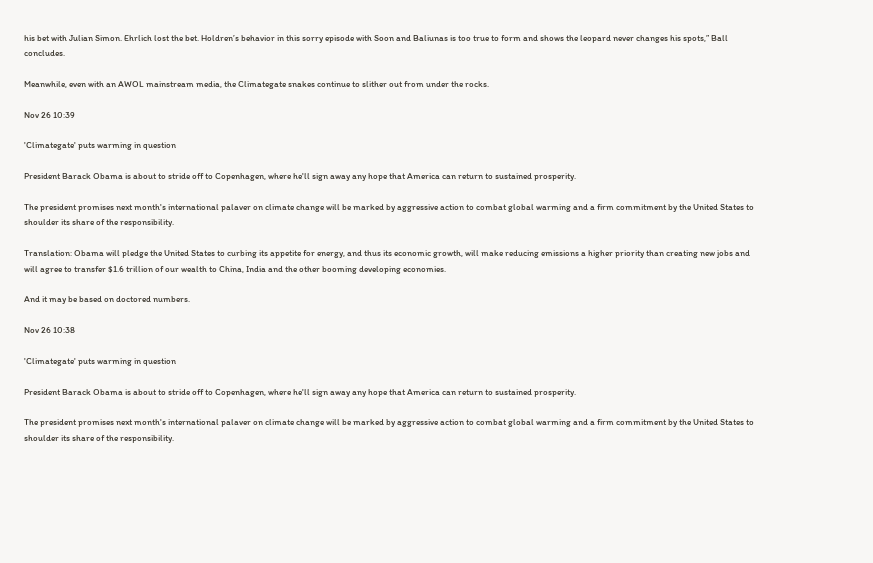his bet with Julian Simon. Ehrlich lost the bet. Holdren’s behavior in this sorry episode with Soon and Baliunas is too true to form and shows the leopard never changes his spots,” Ball concludes.

Meanwhile, even with an AWOL mainstream media, the Climategate snakes continue to slither out from under the rocks.

Nov 26 10:39

'Climategate' puts warming in question

President Barack Obama is about to stride off to Copenhagen, where he'll sign away any hope that America can return to sustained prosperity.

The president promises next month's international palaver on climate change will be marked by aggressive action to combat global warming and a firm commitment by the United States to shoulder its share of the responsibility.

Translation: Obama will pledge the United States to curbing its appetite for energy, and thus its economic growth, will make reducing emissions a higher priority than creating new jobs and will agree to transfer $1.6 trillion of our wealth to China, India and the other booming developing economies.

And it may be based on doctored numbers.

Nov 26 10:38

'Climategate' puts warming in question

President Barack Obama is about to stride off to Copenhagen, where he'll sign away any hope that America can return to sustained prosperity.

The president promises next month's international palaver on climate change will be marked by aggressive action to combat global warming and a firm commitment by the United States to shoulder its share of the responsibility.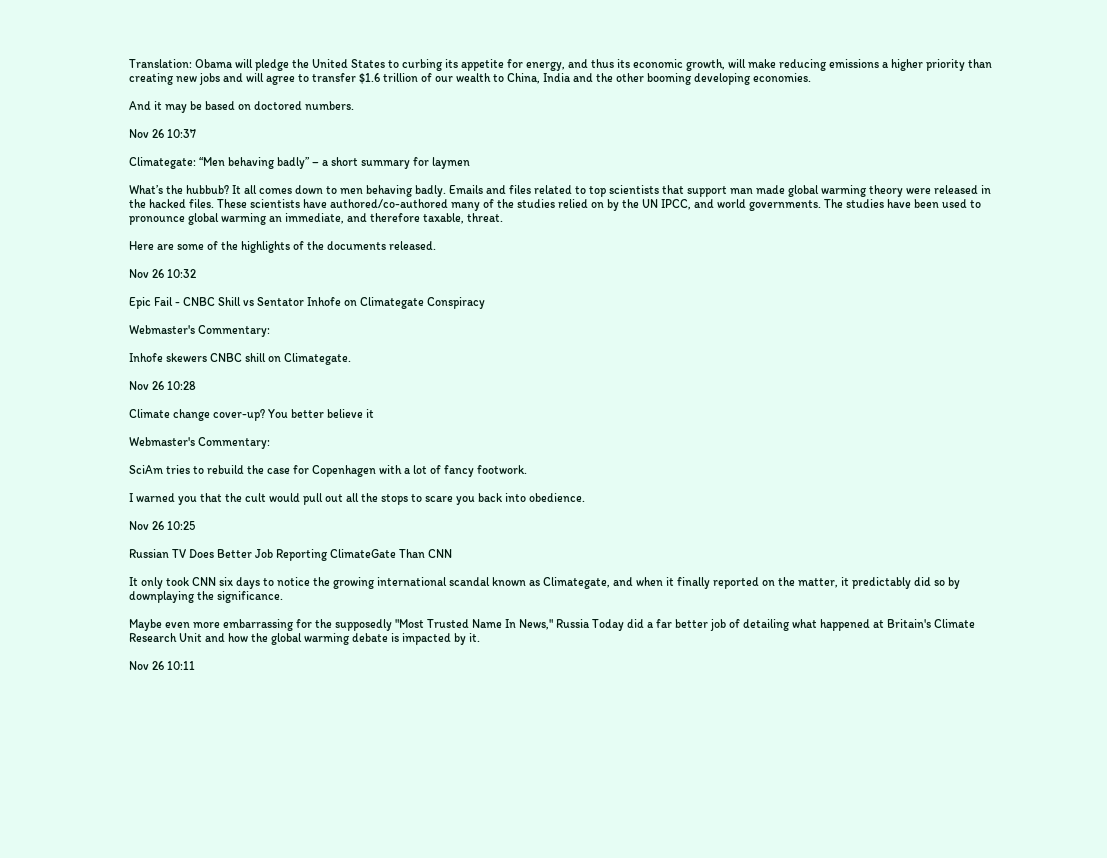Translation: Obama will pledge the United States to curbing its appetite for energy, and thus its economic growth, will make reducing emissions a higher priority than creating new jobs and will agree to transfer $1.6 trillion of our wealth to China, India and the other booming developing economies.

And it may be based on doctored numbers.

Nov 26 10:37

Climategate: “Men behaving badly” – a short summary for laymen

What’s the hubbub? It all comes down to men behaving badly. Emails and files related to top scientists that support man made global warming theory were released in the hacked files. These scientists have authored/co-authored many of the studies relied on by the UN IPCC, and world governments. The studies have been used to pronounce global warming an immediate, and therefore taxable, threat.

Here are some of the highlights of the documents released.

Nov 26 10:32

Epic Fail - CNBC Shill vs Sentator Inhofe on Climategate Conspiracy

Webmaster's Commentary:

Inhofe skewers CNBC shill on Climategate.

Nov 26 10:28

Climate change cover-up? You better believe it

Webmaster's Commentary:

SciAm tries to rebuild the case for Copenhagen with a lot of fancy footwork.

I warned you that the cult would pull out all the stops to scare you back into obedience.

Nov 26 10:25

Russian TV Does Better Job Reporting ClimateGate Than CNN

It only took CNN six days to notice the growing international scandal known as Climategate, and when it finally reported on the matter, it predictably did so by downplaying the significance.

Maybe even more embarrassing for the supposedly "Most Trusted Name In News," Russia Today did a far better job of detailing what happened at Britain's Climate Research Unit and how the global warming debate is impacted by it.

Nov 26 10:11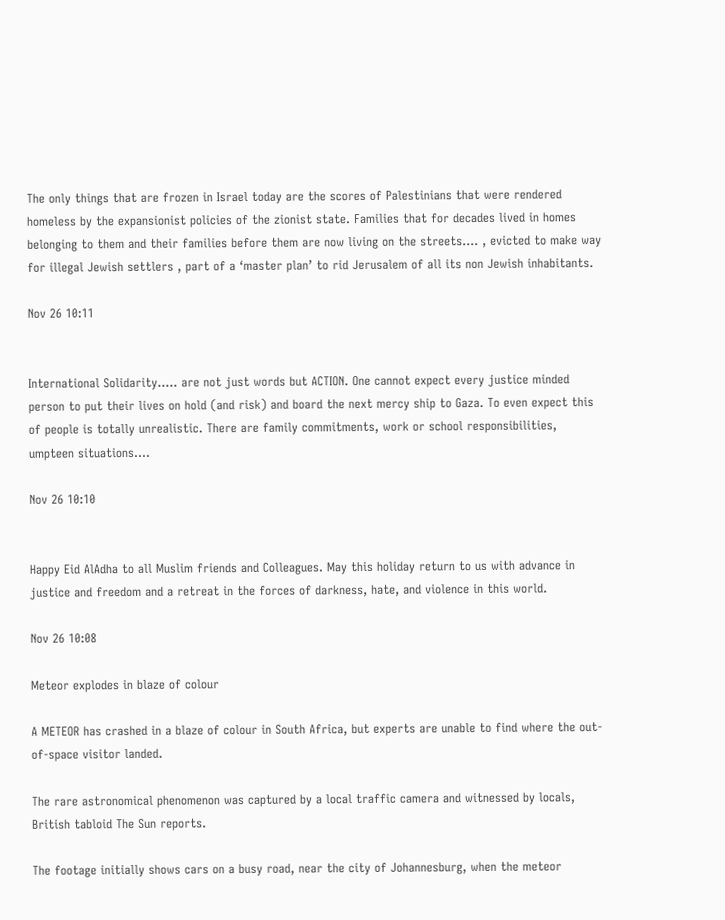The only things that are frozen in Israel today are the scores of Palestinians that were rendered homeless by the expansionist policies of the zionist state. Families that for decades lived in homes belonging to them and their families before them are now living on the streets…. , evicted to make way for illegal Jewish settlers , part of a ‘master plan’ to rid Jerusalem of all its non Jewish inhabitants.

Nov 26 10:11


International Solidarity….. are not just words but ACTION. One cannot expect every justice minded person to put their lives on hold (and risk) and board the next mercy ship to Gaza. To even expect this of people is totally unrealistic. There are family commitments, work or school responsibilities, umpteen situations….

Nov 26 10:10


Happy Eid AlAdha to all Muslim friends and Colleagues. May this holiday return to us with advance in justice and freedom and a retreat in the forces of darkness, hate, and violence in this world.

Nov 26 10:08

Meteor explodes in blaze of colour

A METEOR has crashed in a blaze of colour in South Africa, but experts are unable to find where the out-of-space visitor landed.

The rare astronomical phenomenon was captured by a local traffic camera and witnessed by locals, British tabloid The Sun reports.

The footage initially shows cars on a busy road, near the city of Johannesburg, when the meteor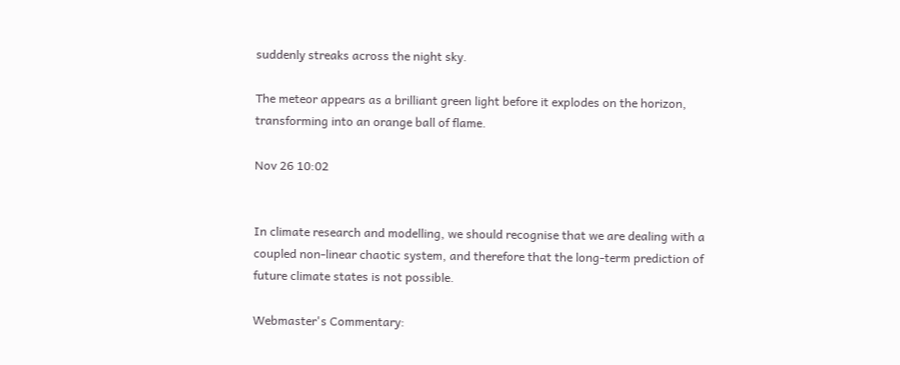suddenly streaks across the night sky.

The meteor appears as a brilliant green light before it explodes on the horizon, transforming into an orange ball of flame.

Nov 26 10:02


In climate research and modelling, we should recognise that we are dealing with a coupled non-linear chaotic system, and therefore that the long-term prediction of future climate states is not possible.

Webmaster's Commentary: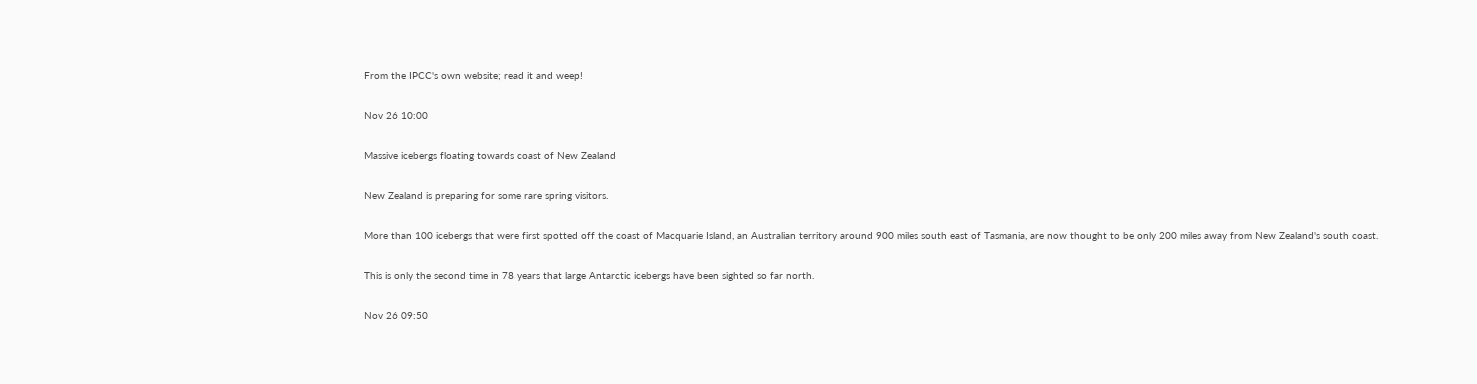From the IPCC's own website; read it and weep!

Nov 26 10:00

Massive icebergs floating towards coast of New Zealand

New Zealand is preparing for some rare spring visitors.

More than 100 icebergs that were first spotted off the coast of Macquarie Island, an Australian territory around 900 miles south east of Tasmania, are now thought to be only 200 miles away from New Zealand's south coast.

This is only the second time in 78 years that large Antarctic icebergs have been sighted so far north.

Nov 26 09:50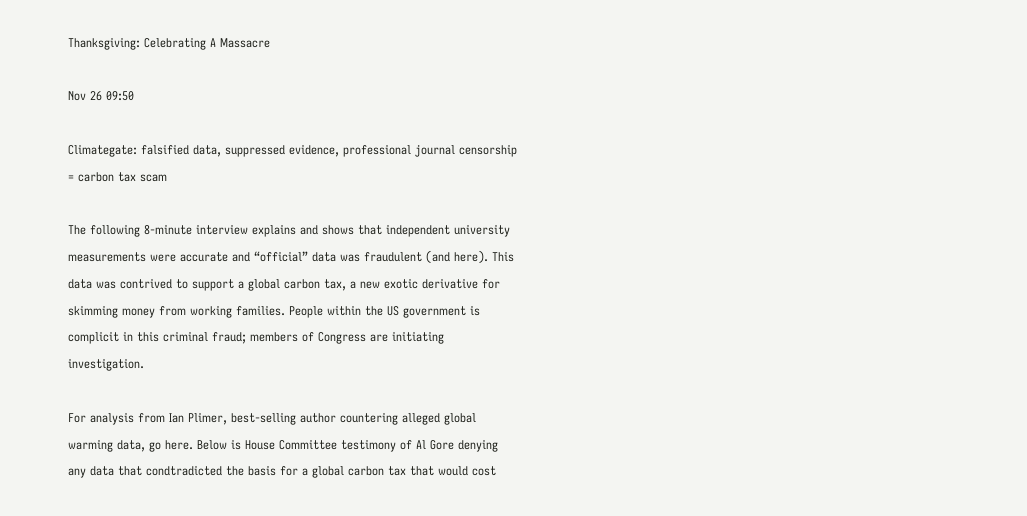Thanksgiving: Celebrating A Massacre

Nov 26 09:50

Climategate: falsified data, suppressed evidence, professional journal censorship = carbon tax scam

The following 8-minute interview explains and shows that independent university measurements were accurate and “official” data was fraudulent (and here). This data was contrived to support a global carbon tax, a new exotic derivative for skimming money from working families. People within the US government is complicit in this criminal fraud; members of Congress are initiating investigation.

For analysis from Ian Plimer, best-selling author countering alleged global warming data, go here. Below is House Committee testimony of Al Gore denying any data that condtradicted the basis for a global carbon tax that would cost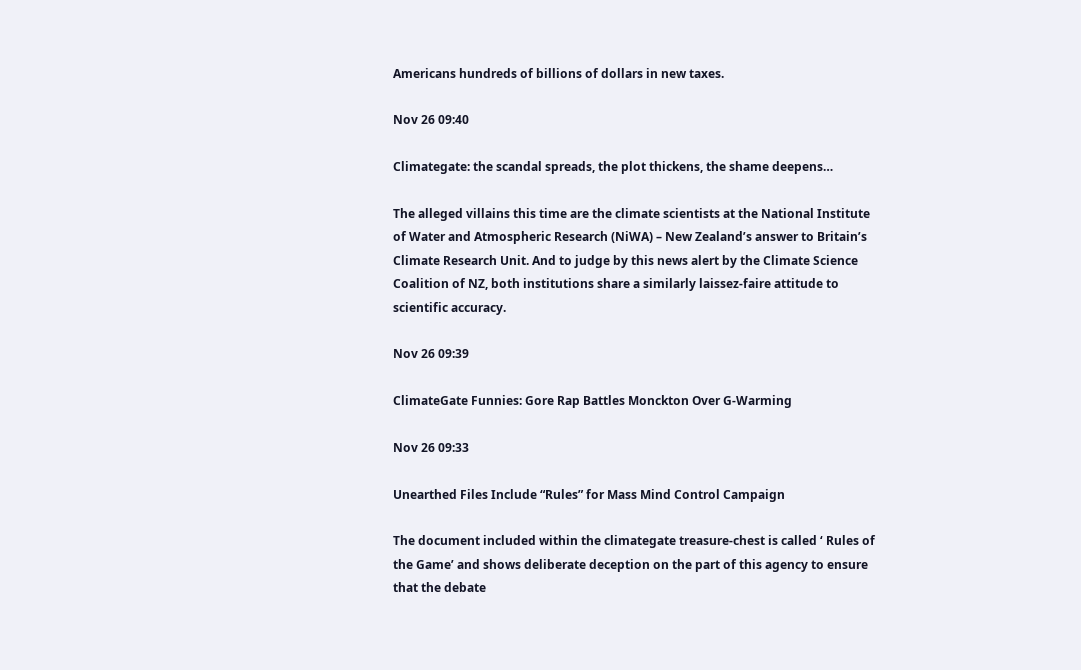Americans hundreds of billions of dollars in new taxes.

Nov 26 09:40

Climategate: the scandal spreads, the plot thickens, the shame deepens…

The alleged villains this time are the climate scientists at the National Institute of Water and Atmospheric Research (NiWA) – New Zealand’s answer to Britain’s Climate Research Unit. And to judge by this news alert by the Climate Science Coalition of NZ, both institutions share a similarly laissez-faire attitude to scientific accuracy.

Nov 26 09:39

ClimateGate Funnies: Gore Rap Battles Monckton Over G-Warming

Nov 26 09:33

Unearthed Files Include “Rules” for Mass Mind Control Campaign

The document included within the climategate treasure-chest is called ‘ Rules of the Game’ and shows deliberate deception on the part of this agency to ensure that the debate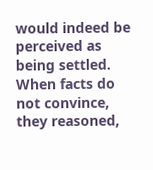would indeed be perceived as being settled. When facts do not convince, they reasoned,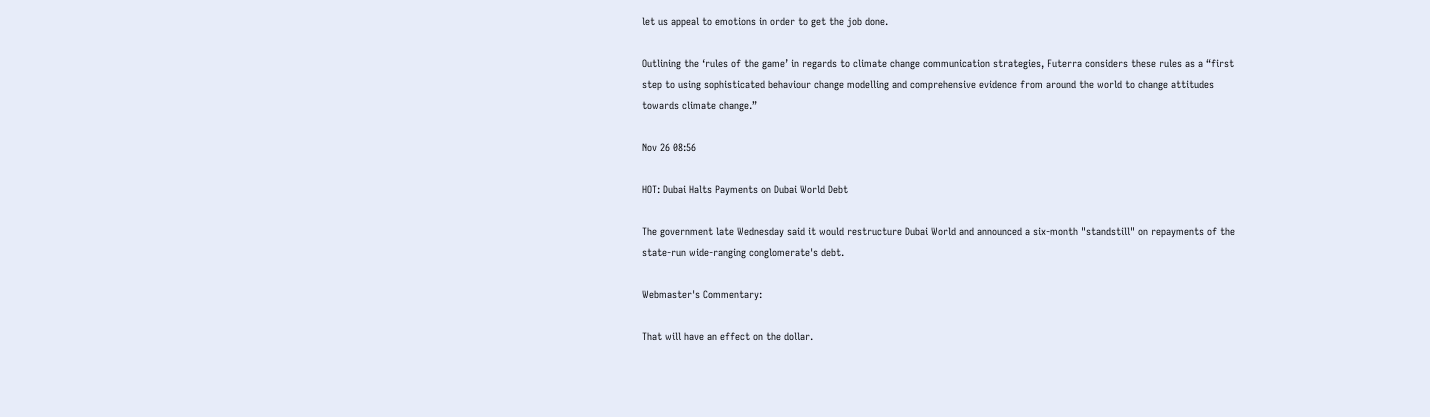let us appeal to emotions in order to get the job done.

Outlining the ‘rules of the game’ in regards to climate change communication strategies, Futerra considers these rules as a “first step to using sophisticated behaviour change modelling and comprehensive evidence from around the world to change attitudes towards climate change.”

Nov 26 08:56

HOT: Dubai Halts Payments on Dubai World Debt

The government late Wednesday said it would restructure Dubai World and announced a six-month "standstill" on repayments of the state-run wide-ranging conglomerate's debt.

Webmaster's Commentary:

That will have an effect on the dollar.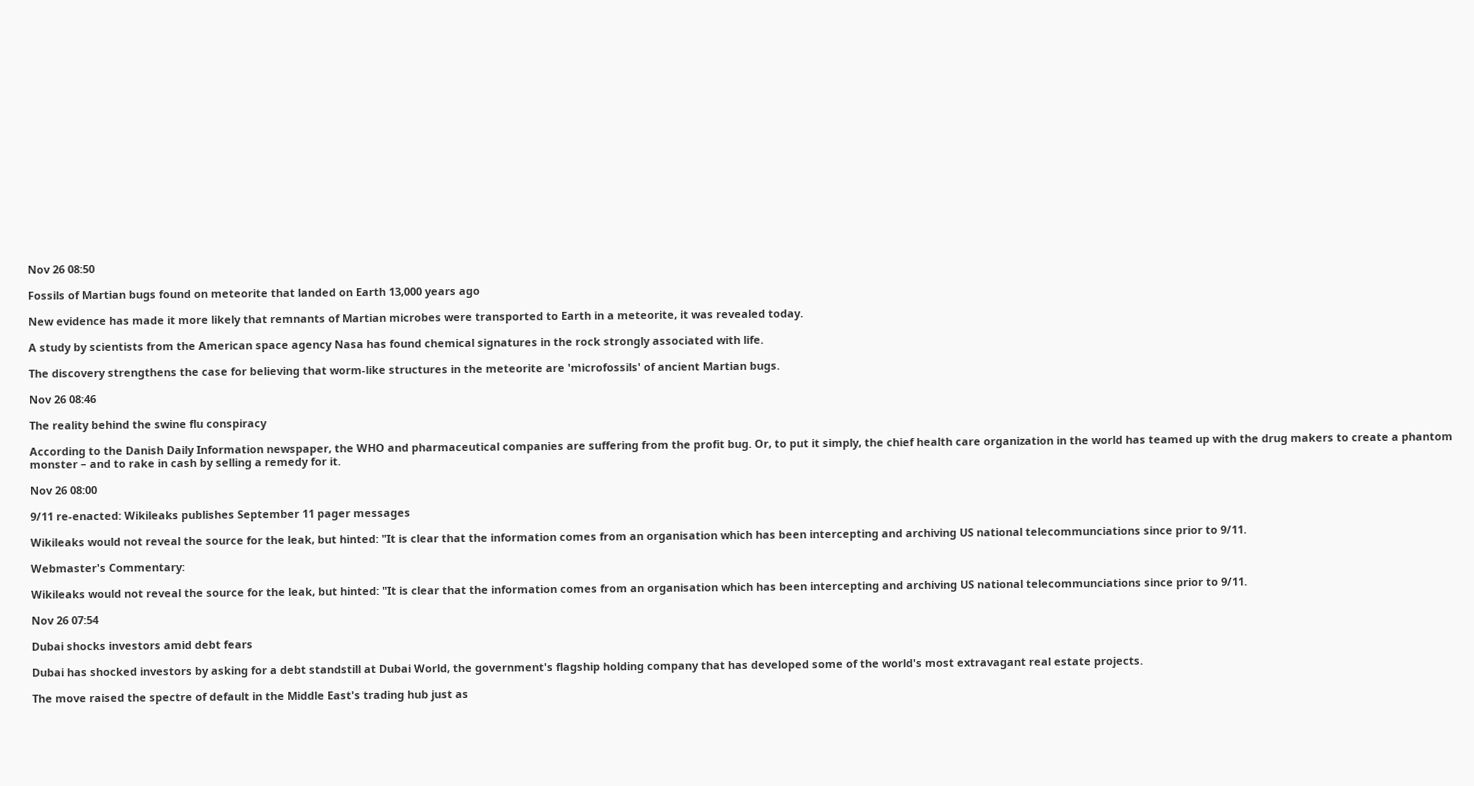Nov 26 08:50

Fossils of Martian bugs found on meteorite that landed on Earth 13,000 years ago

New evidence has made it more likely that remnants of Martian microbes were transported to Earth in a meteorite, it was revealed today.

A study by scientists from the American space agency Nasa has found chemical signatures in the rock strongly associated with life.

The discovery strengthens the case for believing that worm-like structures in the meteorite are 'microfossils' of ancient Martian bugs.

Nov 26 08:46

The reality behind the swine flu conspiracy

According to the Danish Daily Information newspaper, the WHO and pharmaceutical companies are suffering from the profit bug. Or, to put it simply, the chief health care organization in the world has teamed up with the drug makers to create a phantom monster – and to rake in cash by selling a remedy for it.

Nov 26 08:00

9/11 re-enacted: Wikileaks publishes September 11 pager messages

Wikileaks would not reveal the source for the leak, but hinted: "It is clear that the information comes from an organisation which has been intercepting and archiving US national telecommunciations since prior to 9/11.

Webmaster's Commentary:

Wikileaks would not reveal the source for the leak, but hinted: "It is clear that the information comes from an organisation which has been intercepting and archiving US national telecommunciations since prior to 9/11.

Nov 26 07:54

Dubai shocks investors amid debt fears

Dubai has shocked investors by asking for a debt standstill at Dubai World, the government's flagship holding company that has developed some of the world's most extravagant real estate projects.

The move raised the spectre of default in the Middle East's trading hub just as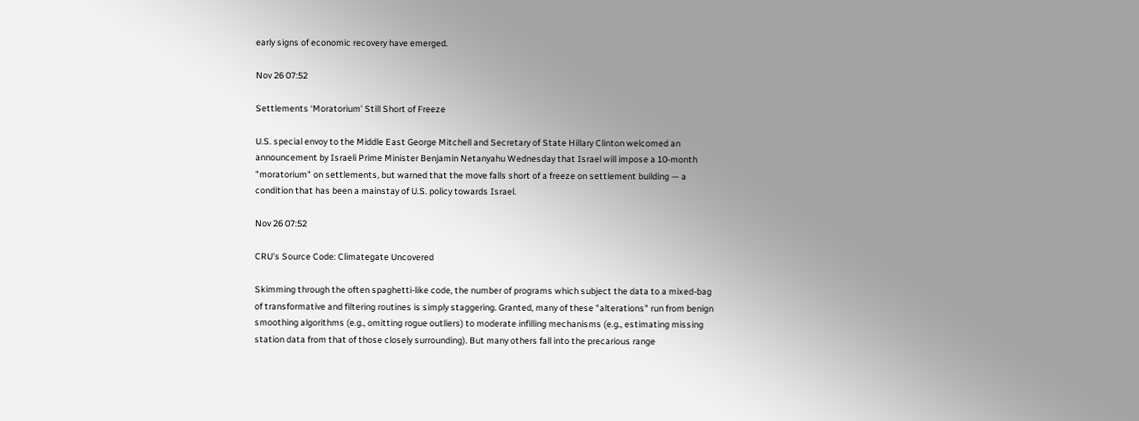early signs of economic recovery have emerged.

Nov 26 07:52

Settlements ‘Moratorium’ Still Short of Freeze

U.S. special envoy to the Middle East George Mitchell and Secretary of State Hillary Clinton welcomed an announcement by Israeli Prime Minister Benjamin Netanyahu Wednesday that Israel will impose a 10-month "moratorium" on settlements, but warned that the move falls short of a freeze on settlement building — a condition that has been a mainstay of U.S. policy towards Israel.

Nov 26 07:52

CRU's Source Code: Climategate Uncovered

Skimming through the often spaghetti-like code, the number of programs which subject the data to a mixed-bag of transformative and filtering routines is simply staggering. Granted, many of these "alterations" run from benign smoothing algorithms (e.g., omitting rogue outliers) to moderate infilling mechanisms (e.g., estimating missing station data from that of those closely surrounding). But many others fall into the precarious range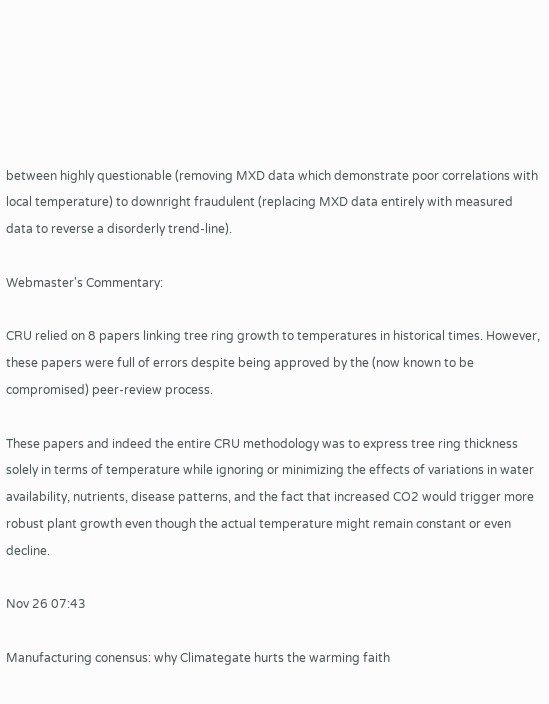between highly questionable (removing MXD data which demonstrate poor correlations with local temperature) to downright fraudulent (replacing MXD data entirely with measured data to reverse a disorderly trend-line).

Webmaster's Commentary:

CRU relied on 8 papers linking tree ring growth to temperatures in historical times. However, these papers were full of errors despite being approved by the (now known to be compromised) peer-review process.

These papers and indeed the entire CRU methodology was to express tree ring thickness solely in terms of temperature while ignoring or minimizing the effects of variations in water availability, nutrients, disease patterns, and the fact that increased CO2 would trigger more robust plant growth even though the actual temperature might remain constant or even decline.

Nov 26 07:43

Manufacturing conensus: why Climategate hurts the warming faith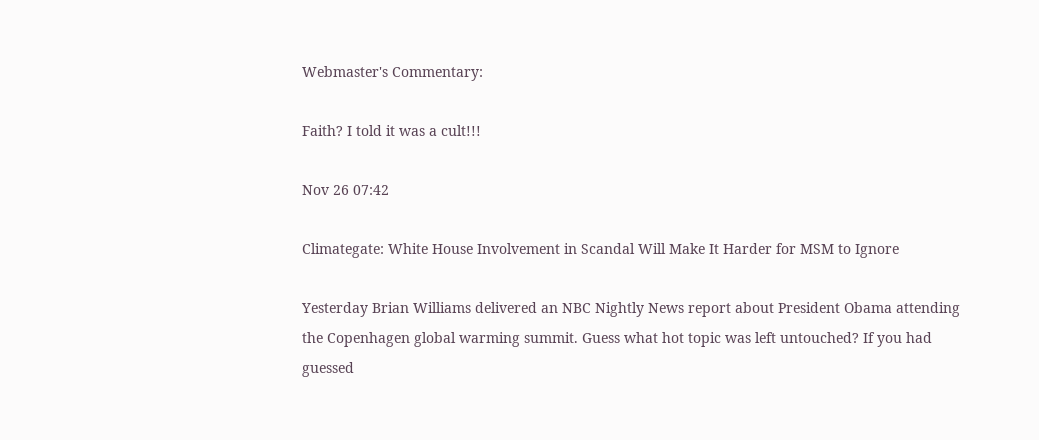Webmaster's Commentary:

Faith? I told it was a cult!!!

Nov 26 07:42

Climategate: White House Involvement in Scandal Will Make It Harder for MSM to Ignore

Yesterday Brian Williams delivered an NBC Nightly News report about President Obama attending the Copenhagen global warming summit. Guess what hot topic was left untouched? If you had guessed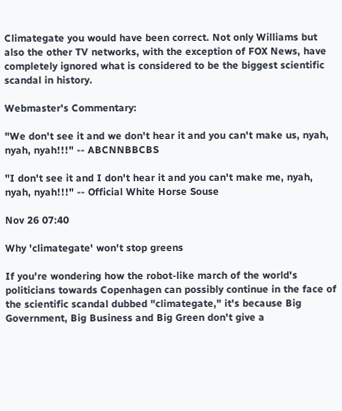Climategate you would have been correct. Not only Williams but also the other TV networks, with the exception of FOX News, have completely ignored what is considered to be the biggest scientific scandal in history.

Webmaster's Commentary:

"We don't see it and we don't hear it and you can't make us, nyah, nyah, nyah!!!" -- ABCNNBBCBS

"I don't see it and I don't hear it and you can't make me, nyah, nyah, nyah!!!" -- Official White Horse Souse

Nov 26 07:40

Why 'climategate' won't stop greens

If you're wondering how the robot-like march of the world's politicians towards Copenhagen can possibly continue in the face of the scientific scandal dubbed "climategate," it's because Big Government, Big Business and Big Green don't give a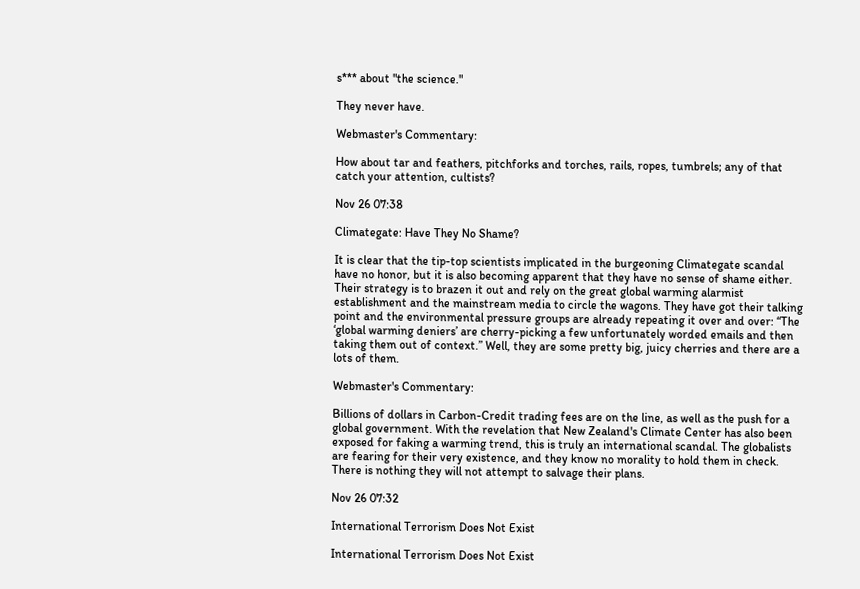s*** about "the science."

They never have.

Webmaster's Commentary:

How about tar and feathers, pitchforks and torches, rails, ropes, tumbrels; any of that catch your attention, cultists?

Nov 26 07:38

Climategate: Have They No Shame?

It is clear that the tip-top scientists implicated in the burgeoning Climategate scandal have no honor, but it is also becoming apparent that they have no sense of shame either. Their strategy is to brazen it out and rely on the great global warming alarmist establishment and the mainstream media to circle the wagons. They have got their talking point and the environmental pressure groups are already repeating it over and over: “The ‘global warming deniers’ are cherry-picking a few unfortunately worded emails and then taking them out of context.” Well, they are some pretty big, juicy cherries and there are a lots of them.

Webmaster's Commentary:

Billions of dollars in Carbon-Credit trading fees are on the line, as well as the push for a global government. With the revelation that New Zealand's Climate Center has also been exposed for faking a warming trend, this is truly an international scandal. The globalists are fearing for their very existence, and they know no morality to hold them in check. There is nothing they will not attempt to salvage their plans.

Nov 26 07:32

International Terrorism Does Not Exist

International Terrorism Does Not Exist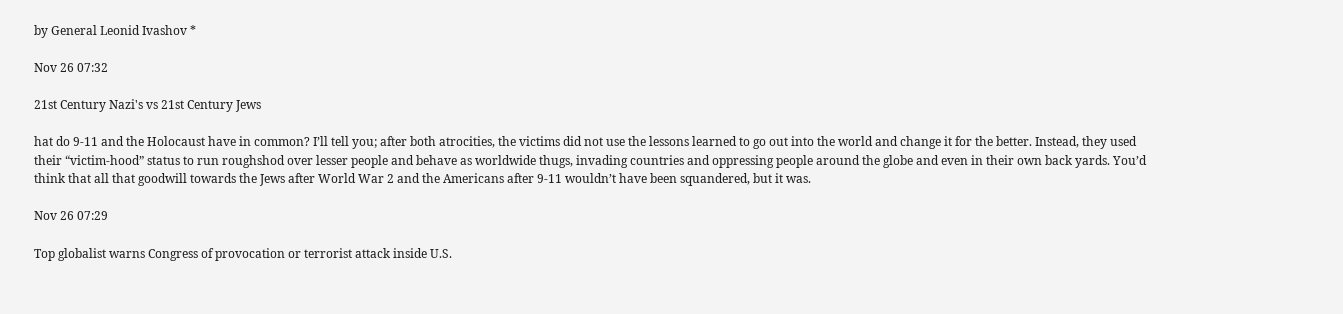by General Leonid Ivashov *

Nov 26 07:32

21st Century Nazi's vs 21st Century Jews

hat do 9-11 and the Holocaust have in common? I’ll tell you; after both atrocities, the victims did not use the lessons learned to go out into the world and change it for the better. Instead, they used their “victim-hood” status to run roughshod over lesser people and behave as worldwide thugs, invading countries and oppressing people around the globe and even in their own back yards. You’d think that all that goodwill towards the Jews after World War 2 and the Americans after 9-11 wouldn’t have been squandered, but it was.

Nov 26 07:29

Top globalist warns Congress of provocation or terrorist attack inside U.S.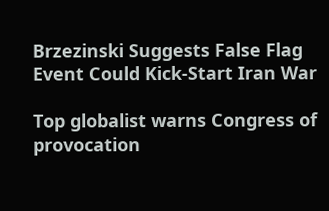Brzezinski Suggests False Flag Event Could Kick-Start Iran War

Top globalist warns Congress of provocation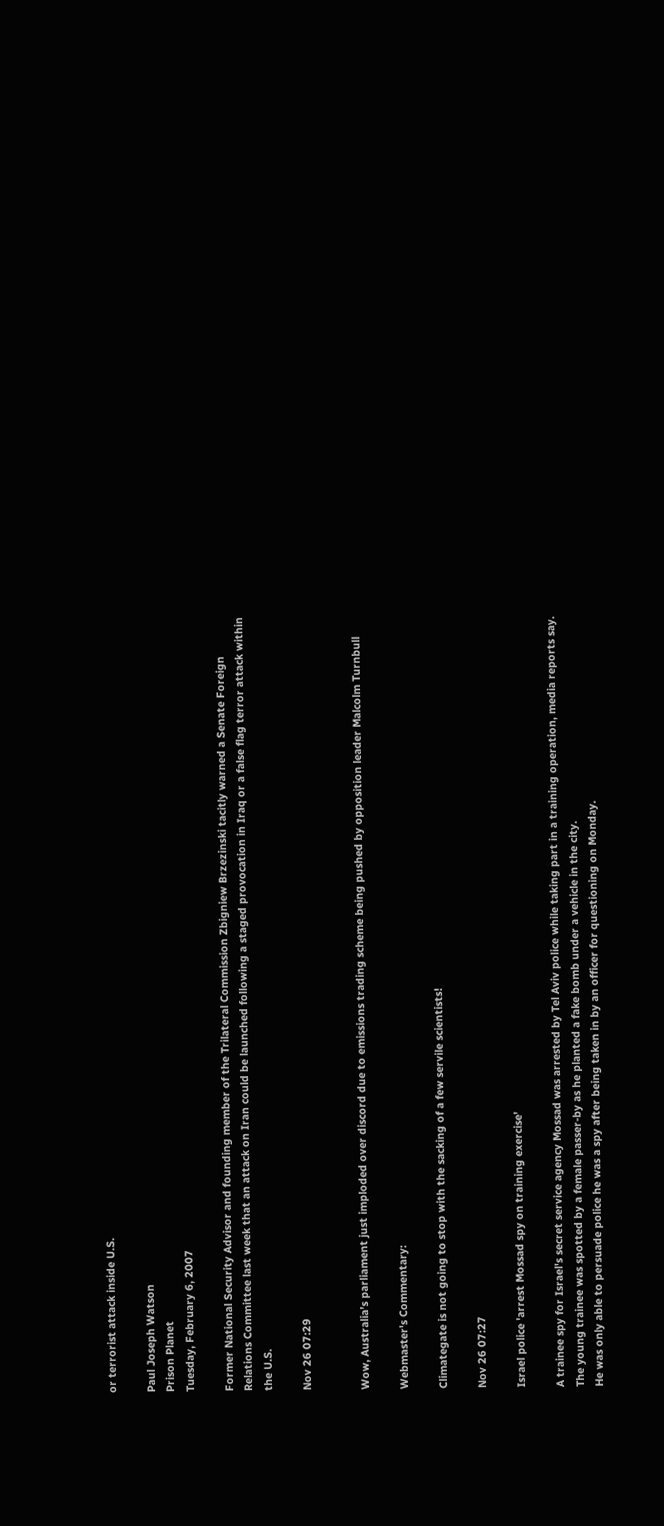or terrorist attack inside U.S.

Paul Joseph Watson
Prison Planet
Tuesday, February 6, 2007

Former National Security Advisor and founding member of the Trilateral Commission Zbigniew Brzezinski tacitly warned a Senate Foreign Relations Committee last week that an attack on Iran could be launched following a staged provocation in Iraq or a false flag terror attack within the U.S.

Nov 26 07:29


Wow, Australia’s parliament just imploded over discord due to emissions trading scheme being pushed by opposition leader Malcolm Turnbull

Webmaster's Commentary:

Climategate is not going to stop with the sacking of a few servile scientists!

Nov 26 07:27

Israel police 'arrest Mossad spy on training exercise'

A trainee spy for Israel's secret service agency Mossad was arrested by Tel Aviv police while taking part in a training operation, media reports say.
The young trainee was spotted by a female passer-by as he planted a fake bomb under a vehicle in the city.
He was only able to persuade police he was a spy after being taken in by an officer for questioning on Monday.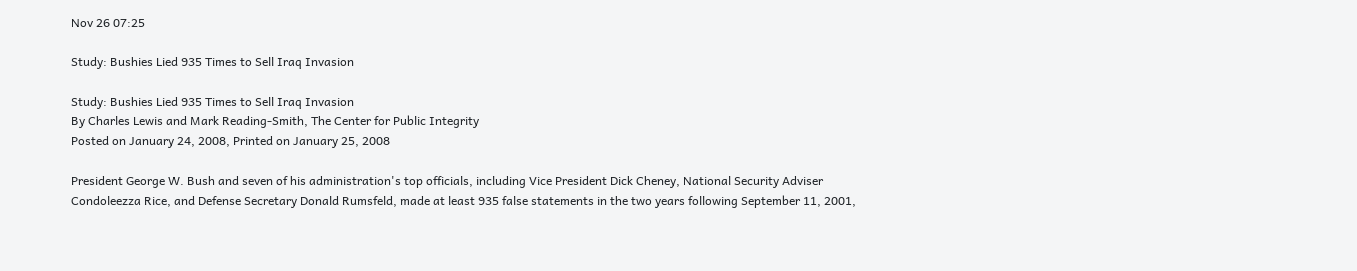Nov 26 07:25

Study: Bushies Lied 935 Times to Sell Iraq Invasion

Study: Bushies Lied 935 Times to Sell Iraq Invasion
By Charles Lewis and Mark Reading-Smith, The Center for Public Integrity
Posted on January 24, 2008, Printed on January 25, 2008

President George W. Bush and seven of his administration's top officials, including Vice President Dick Cheney, National Security Adviser Condoleezza Rice, and Defense Secretary Donald Rumsfeld, made at least 935 false statements in the two years following September 11, 2001,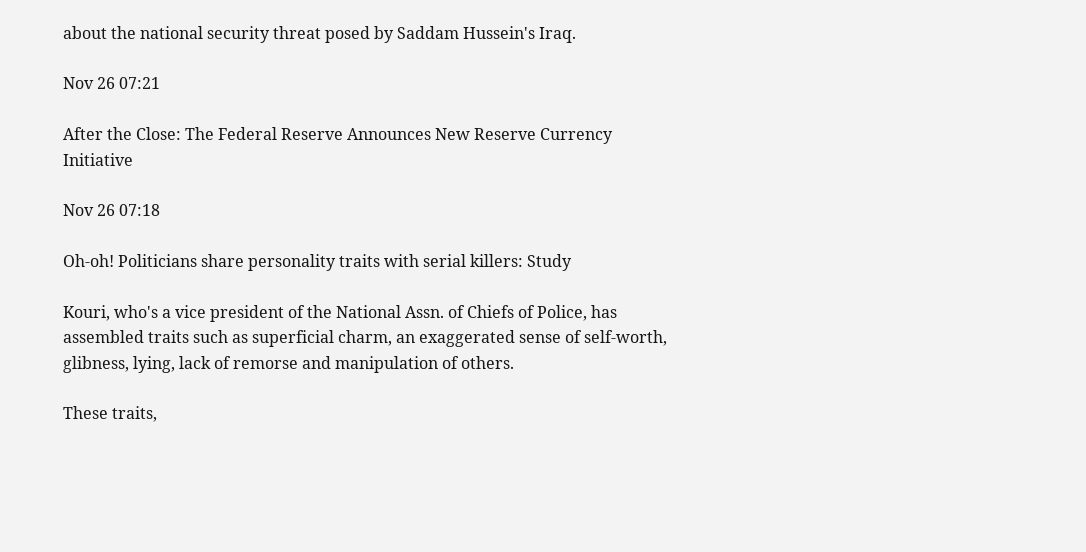about the national security threat posed by Saddam Hussein's Iraq.

Nov 26 07:21

After the Close: The Federal Reserve Announces New Reserve Currency Initiative

Nov 26 07:18

Oh-oh! Politicians share personality traits with serial killers: Study

Kouri, who's a vice president of the National Assn. of Chiefs of Police, has assembled traits such as superficial charm, an exaggerated sense of self-worth, glibness, lying, lack of remorse and manipulation of others.

These traits,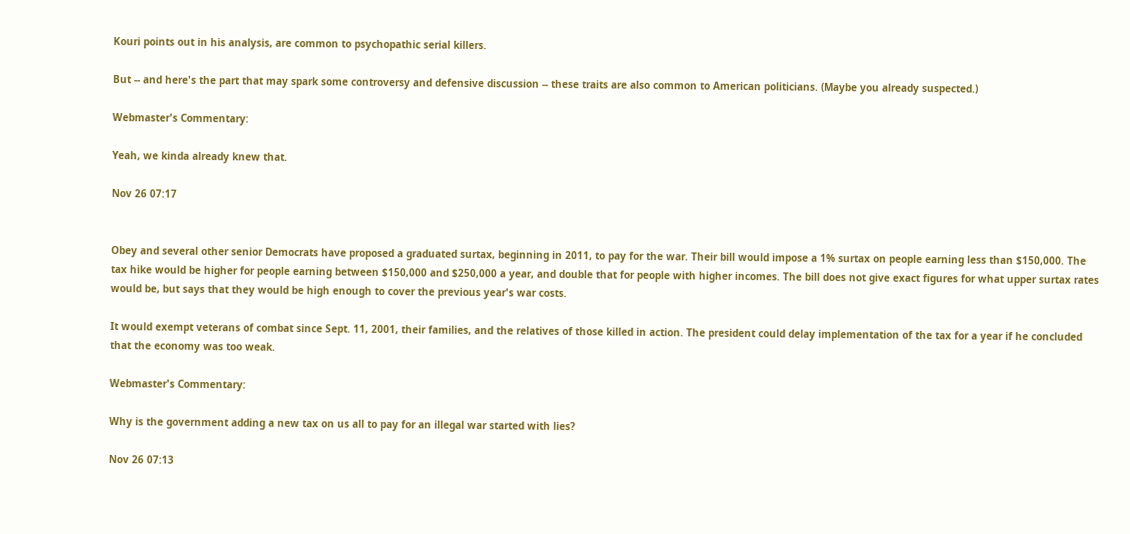Kouri points out in his analysis, are common to psychopathic serial killers.

But -- and here's the part that may spark some controversy and defensive discussion -- these traits are also common to American politicians. (Maybe you already suspected.)

Webmaster's Commentary:

Yeah, we kinda already knew that.

Nov 26 07:17


Obey and several other senior Democrats have proposed a graduated surtax, beginning in 2011, to pay for the war. Their bill would impose a 1% surtax on people earning less than $150,000. The tax hike would be higher for people earning between $150,000 and $250,000 a year, and double that for people with higher incomes. The bill does not give exact figures for what upper surtax rates would be, but says that they would be high enough to cover the previous year's war costs.

It would exempt veterans of combat since Sept. 11, 2001, their families, and the relatives of those killed in action. The president could delay implementation of the tax for a year if he concluded that the economy was too weak.

Webmaster's Commentary:

Why is the government adding a new tax on us all to pay for an illegal war started with lies?

Nov 26 07:13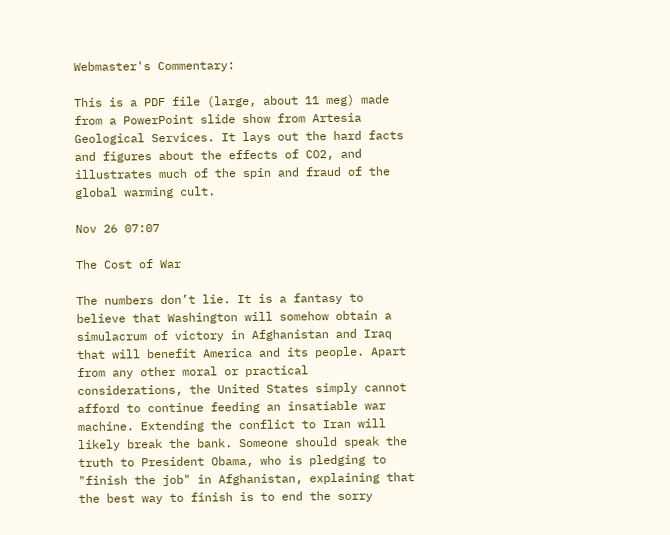Webmaster's Commentary:

This is a PDF file (large, about 11 meg) made from a PowerPoint slide show from Artesia Geological Services. It lays out the hard facts and figures about the effects of CO2, and illustrates much of the spin and fraud of the global warming cult.

Nov 26 07:07

The Cost of War

The numbers don’t lie. It is a fantasy to believe that Washington will somehow obtain a simulacrum of victory in Afghanistan and Iraq that will benefit America and its people. Apart from any other moral or practical considerations, the United States simply cannot afford to continue feeding an insatiable war machine. Extending the conflict to Iran will likely break the bank. Someone should speak the truth to President Obama, who is pledging to "finish the job" in Afghanistan, explaining that the best way to finish is to end the sorry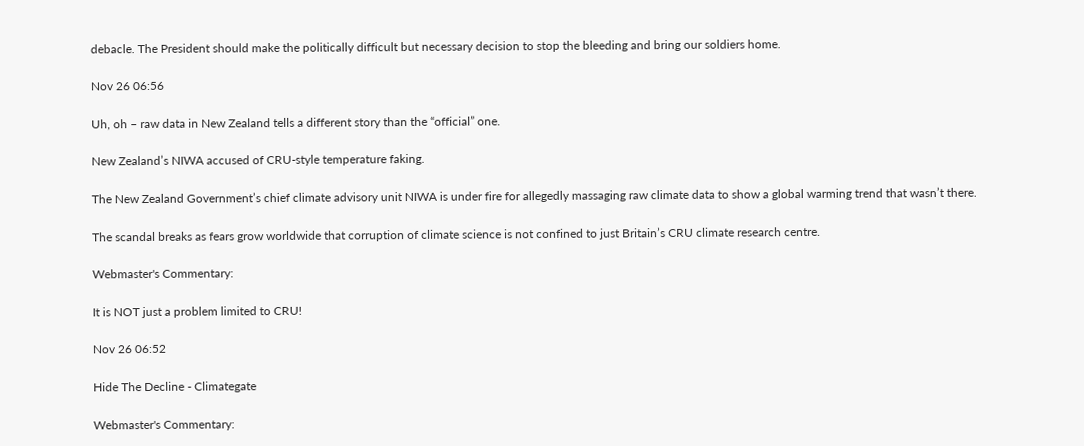debacle. The President should make the politically difficult but necessary decision to stop the bleeding and bring our soldiers home.

Nov 26 06:56

Uh, oh – raw data in New Zealand tells a different story than the “official” one.

New Zealand’s NIWA accused of CRU-style temperature faking.

The New Zealand Government’s chief climate advisory unit NIWA is under fire for allegedly massaging raw climate data to show a global warming trend that wasn’t there.

The scandal breaks as fears grow worldwide that corruption of climate science is not confined to just Britain’s CRU climate research centre.

Webmaster's Commentary:

It is NOT just a problem limited to CRU!

Nov 26 06:52

Hide The Decline - Climategate

Webmaster's Commentary: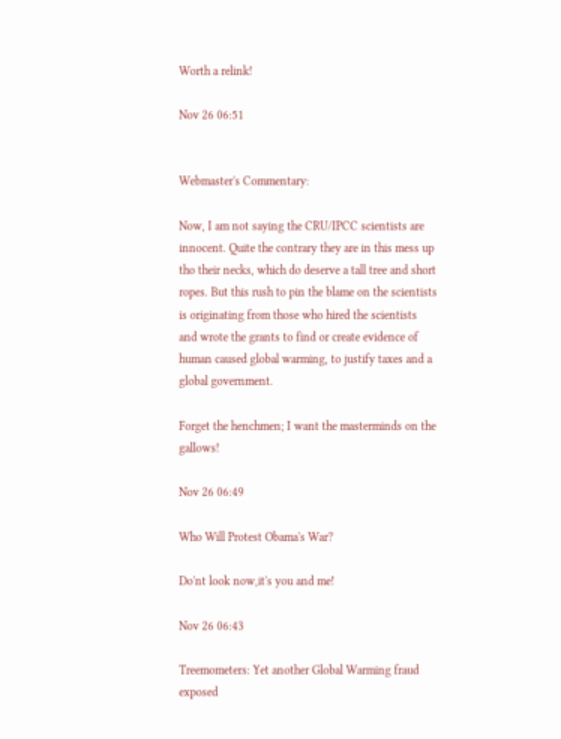Worth a relink!

Nov 26 06:51


Webmaster's Commentary:

Now, I am not saying the CRU/IPCC scientists are innocent. Quite the contrary they are in this mess up tho their necks, which do deserve a tall tree and short ropes. But this rush to pin the blame on the scientists is originating from those who hired the scientists and wrote the grants to find or create evidence of human caused global warming, to justify taxes and a global government.

Forget the henchmen; I want the masterminds on the gallows!

Nov 26 06:49

Who Will Protest Obama's War?

Do'nt look now,it's you and me!

Nov 26 06:43

Treemometers: Yet another Global Warming fraud exposed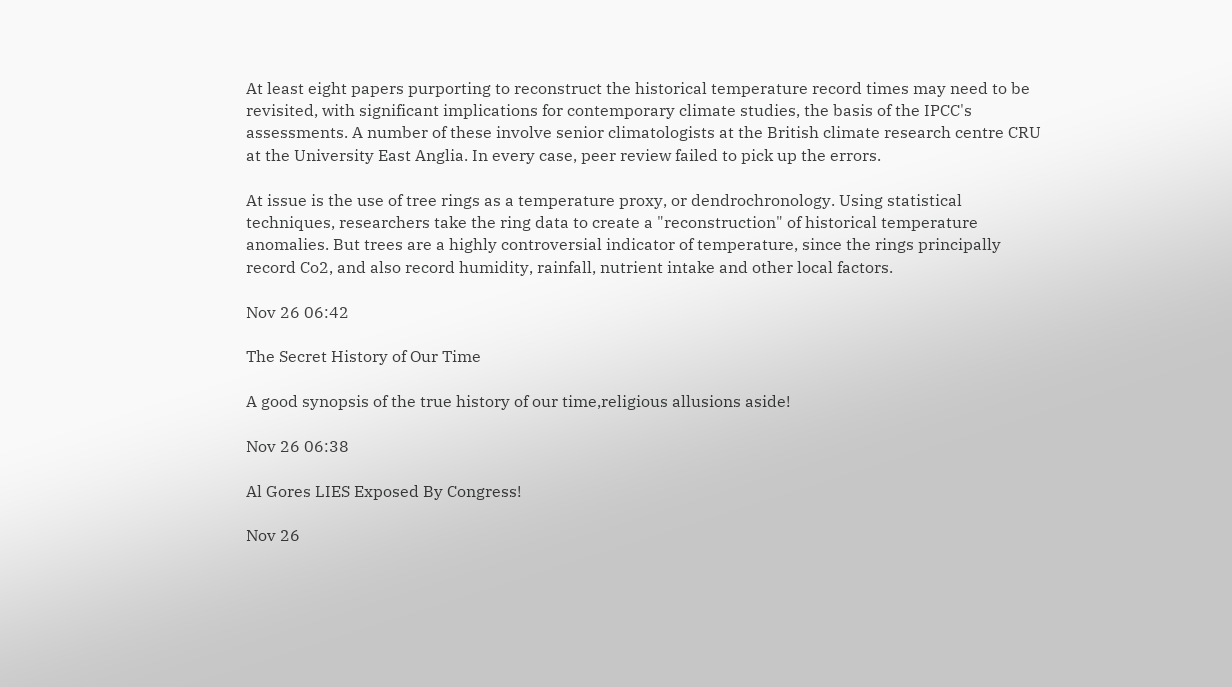At least eight papers purporting to reconstruct the historical temperature record times may need to be revisited, with significant implications for contemporary climate studies, the basis of the IPCC's assessments. A number of these involve senior climatologists at the British climate research centre CRU at the University East Anglia. In every case, peer review failed to pick up the errors.

At issue is the use of tree rings as a temperature proxy, or dendrochronology. Using statistical techniques, researchers take the ring data to create a "reconstruction" of historical temperature anomalies. But trees are a highly controversial indicator of temperature, since the rings principally record Co2, and also record humidity, rainfall, nutrient intake and other local factors.

Nov 26 06:42

The Secret History of Our Time

A good synopsis of the true history of our time,religious allusions aside!

Nov 26 06:38

Al Gores LIES Exposed By Congress!

Nov 26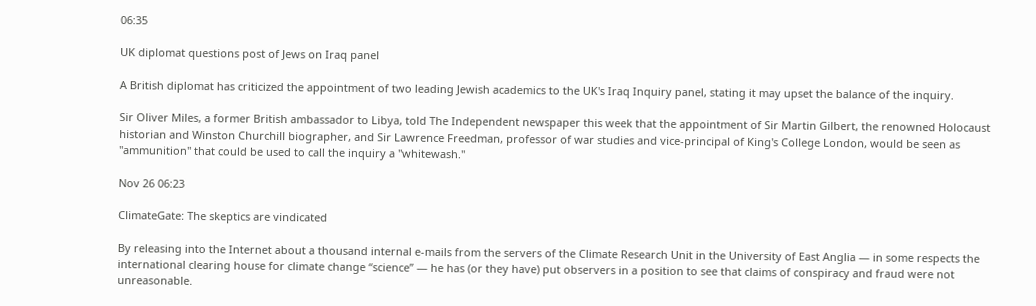06:35

UK diplomat questions post of Jews on Iraq panel

A British diplomat has criticized the appointment of two leading Jewish academics to the UK's Iraq Inquiry panel, stating it may upset the balance of the inquiry.

Sir Oliver Miles, a former British ambassador to Libya, told The Independent newspaper this week that the appointment of Sir Martin Gilbert, the renowned Holocaust historian and Winston Churchill biographer, and Sir Lawrence Freedman, professor of war studies and vice-principal of King's College London, would be seen as "ammunition" that could be used to call the inquiry a "whitewash."

Nov 26 06:23

ClimateGate: The skeptics are vindicated

By releasing into the Internet about a thousand internal e-mails from the servers of the Climate Research Unit in the University of East Anglia — in some respects the international clearing house for climate change “science” — he has (or they have) put observers in a position to see that claims of conspiracy and fraud were not unreasonable.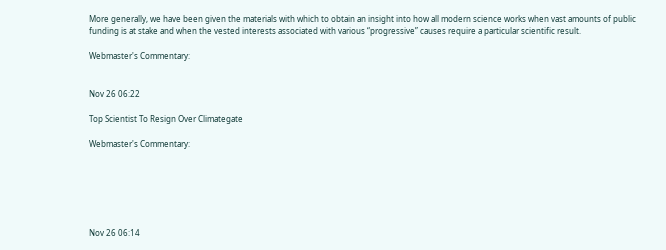More generally, we have been given the materials with which to obtain an insight into how all modern science works when vast amounts of public funding is at stake and when the vested interests associated with various “progressive” causes require a particular scientific result.

Webmaster's Commentary:


Nov 26 06:22

Top Scientist To Resign Over Climategate

Webmaster's Commentary:






Nov 26 06:14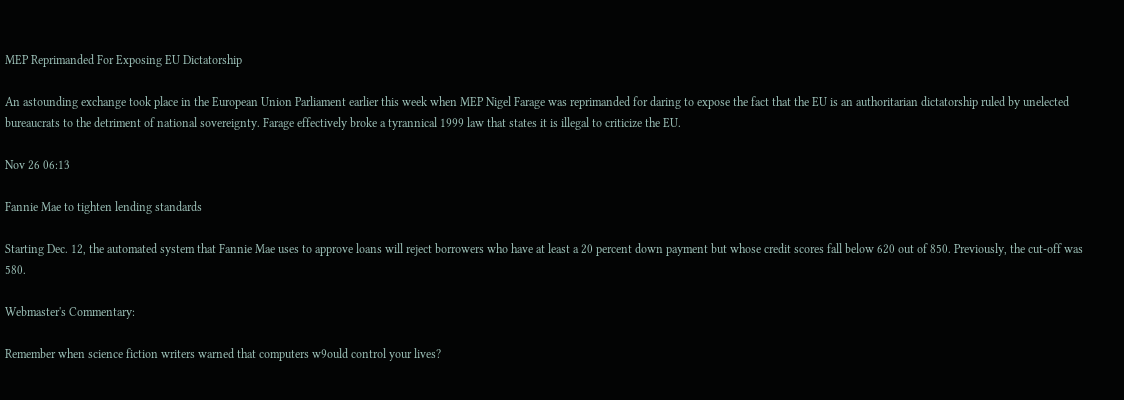MEP Reprimanded For Exposing EU Dictatorship

An astounding exchange took place in the European Union Parliament earlier this week when MEP Nigel Farage was reprimanded for daring to expose the fact that the EU is an authoritarian dictatorship ruled by unelected bureaucrats to the detriment of national sovereignty. Farage effectively broke a tyrannical 1999 law that states it is illegal to criticize the EU.

Nov 26 06:13

Fannie Mae to tighten lending standards

Starting Dec. 12, the automated system that Fannie Mae uses to approve loans will reject borrowers who have at least a 20 percent down payment but whose credit scores fall below 620 out of 850. Previously, the cut-off was 580.

Webmaster's Commentary:

Remember when science fiction writers warned that computers w9ould control your lives?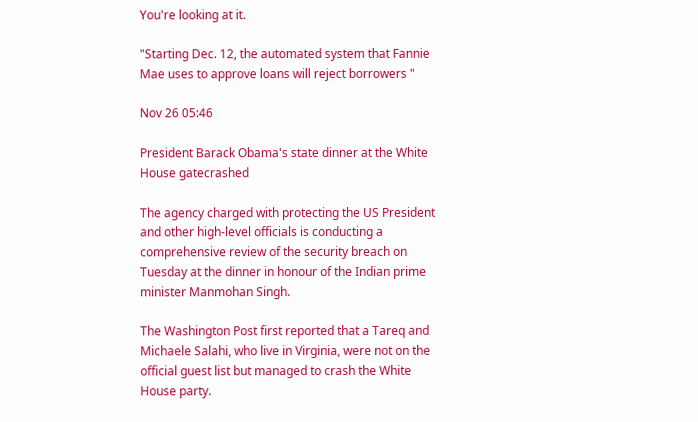You're looking at it.

"Starting Dec. 12, the automated system that Fannie Mae uses to approve loans will reject borrowers "

Nov 26 05:46

President Barack Obama's state dinner at the White House gatecrashed

The agency charged with protecting the US President and other high-level officials is conducting a comprehensive review of the security breach on Tuesday at the dinner in honour of the Indian prime minister Manmohan Singh.

The Washington Post first reported that a Tareq and Michaele Salahi, who live in Virginia, were not on the official guest list but managed to crash the White House party.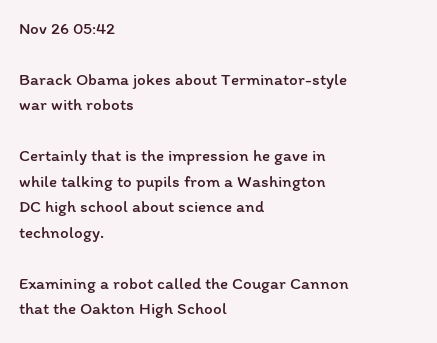Nov 26 05:42

Barack Obama jokes about Terminator-style war with robots

Certainly that is the impression he gave in while talking to pupils from a Washington DC high school about science and technology.

Examining a robot called the Cougar Cannon that the Oakton High School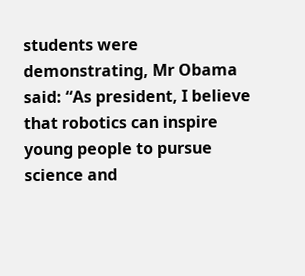students were demonstrating, Mr Obama said: “As president, I believe that robotics can inspire young people to pursue science and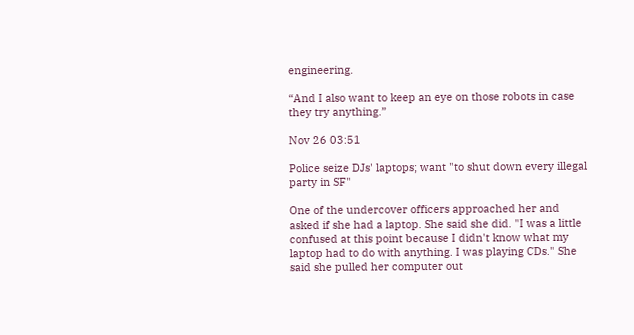engineering.

“And I also want to keep an eye on those robots in case they try anything.”

Nov 26 03:51

Police seize DJs' laptops; want "to shut down every illegal party in SF"

One of the undercover officers approached her and asked if she had a laptop. She said she did. "I was a little confused at this point because I didn't know what my laptop had to do with anything. I was playing CDs." She said she pulled her computer out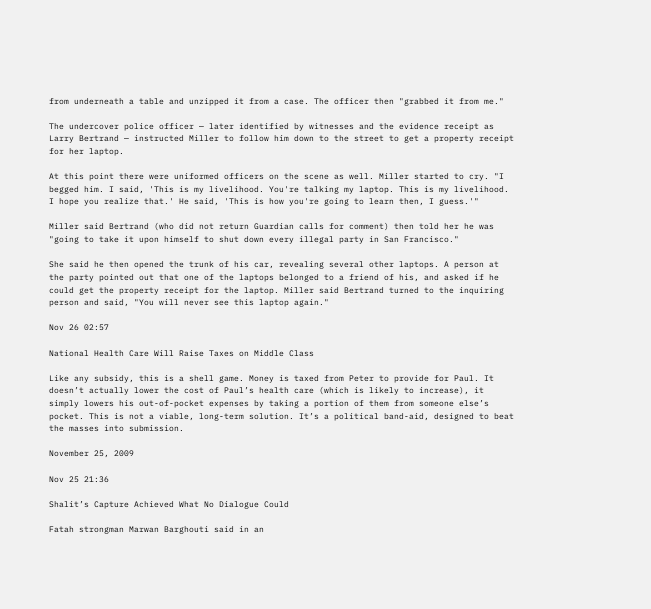from underneath a table and unzipped it from a case. The officer then "grabbed it from me."

The undercover police officer — later identified by witnesses and the evidence receipt as Larry Bertrand — instructed Miller to follow him down to the street to get a property receipt for her laptop.

At this point there were uniformed officers on the scene as well. Miller started to cry. "I begged him. I said, 'This is my livelihood. You're talking my laptop. This is my livelihood. I hope you realize that.' He said, 'This is how you're going to learn then, I guess.'"

Miller said Bertrand (who did not return Guardian calls for comment) then told her he was "going to take it upon himself to shut down every illegal party in San Francisco."

She said he then opened the trunk of his car, revealing several other laptops. A person at the party pointed out that one of the laptops belonged to a friend of his, and asked if he could get the property receipt for the laptop. Miller said Bertrand turned to the inquiring person and said, "You will never see this laptop again."

Nov 26 02:57

National Health Care Will Raise Taxes on Middle Class

Like any subsidy, this is a shell game. Money is taxed from Peter to provide for Paul. It doesn’t actually lower the cost of Paul’s health care (which is likely to increase), it simply lowers his out-of-pocket expenses by taking a portion of them from someone else’s pocket. This is not a viable, long-term solution. It’s a political band-aid, designed to beat the masses into submission.

November 25, 2009

Nov 25 21:36

Shalit’s Capture Achieved What No Dialogue Could

Fatah strongman Marwan Barghouti said in an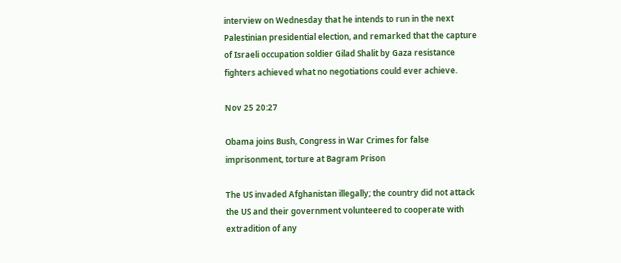interview on Wednesday that he intends to run in the next Palestinian presidential election, and remarked that the capture of Israeli occupation soldier Gilad Shalit by Gaza resistance fighters achieved what no negotiations could ever achieve.

Nov 25 20:27

Obama joins Bush, Congress in War Crimes for false imprisonment, torture at Bagram Prison

The US invaded Afghanistan illegally; the country did not attack the US and their government volunteered to cooperate with extradition of any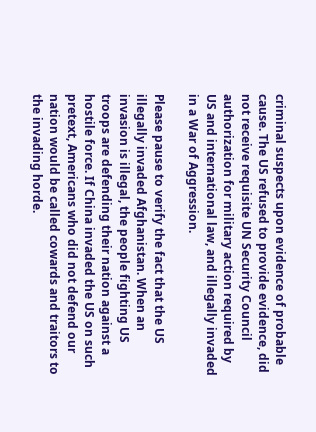criminal suspects upon evidence of probable cause. The US refused to provide evidence, did not receive requisite UN Security Council authorization for military action required by US and international law, and illegally invaded in a War of Aggression.

Please pause to verify the fact that the US illegally invaded Afghanistan. When an invasion is illegal, the people fighting US troops are defending their nation against a hostile force. If China invaded the US on such pretext, Americans who did not defend our nation would be called cowards and traitors to the invading horde.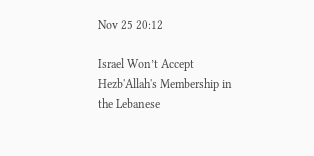Nov 25 20:12

Israel Won’t Accept Hezb'Allah's Membership in the Lebanese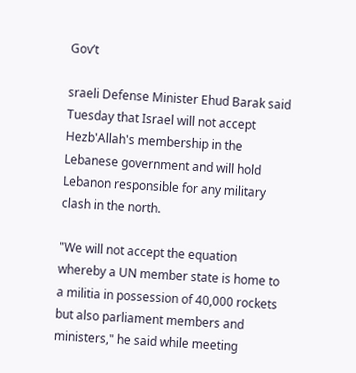Gov’t

sraeli Defense Minister Ehud Barak said Tuesday that Israel will not accept Hezb'Allah's membership in the Lebanese government and will hold Lebanon responsible for any military clash in the north.

"We will not accept the equation whereby a UN member state is home to a militia in possession of 40,000 rockets but also parliament members and ministers," he said while meeting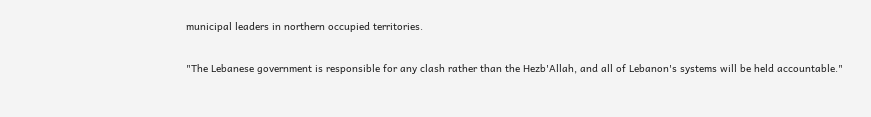municipal leaders in northern occupied territories.

"The Lebanese government is responsible for any clash rather than the Hezb'Allah, and all of Lebanon's systems will be held accountable."